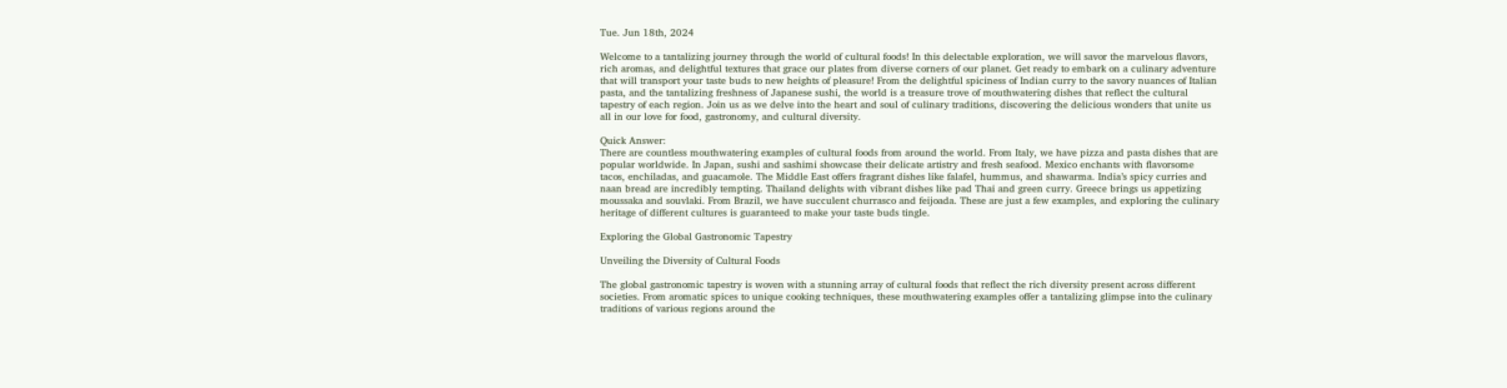Tue. Jun 18th, 2024

Welcome to a tantalizing journey through the world of cultural foods! In this delectable exploration, we will savor the marvelous flavors, rich aromas, and delightful textures that grace our plates from diverse corners of our planet. Get ready to embark on a culinary adventure that will transport your taste buds to new heights of pleasure! From the delightful spiciness of Indian curry to the savory nuances of Italian pasta, and the tantalizing freshness of Japanese sushi, the world is a treasure trove of mouthwatering dishes that reflect the cultural tapestry of each region. Join us as we delve into the heart and soul of culinary traditions, discovering the delicious wonders that unite us all in our love for food, gastronomy, and cultural diversity.

Quick Answer:
There are countless mouthwatering examples of cultural foods from around the world. From Italy, we have pizza and pasta dishes that are popular worldwide. In Japan, sushi and sashimi showcase their delicate artistry and fresh seafood. Mexico enchants with flavorsome tacos, enchiladas, and guacamole. The Middle East offers fragrant dishes like falafel, hummus, and shawarma. India’s spicy curries and naan bread are incredibly tempting. Thailand delights with vibrant dishes like pad Thai and green curry. Greece brings us appetizing moussaka and souvlaki. From Brazil, we have succulent churrasco and feijoada. These are just a few examples, and exploring the culinary heritage of different cultures is guaranteed to make your taste buds tingle.

Exploring the Global Gastronomic Tapestry

Unveiling the Diversity of Cultural Foods

The global gastronomic tapestry is woven with a stunning array of cultural foods that reflect the rich diversity present across different societies. From aromatic spices to unique cooking techniques, these mouthwatering examples offer a tantalizing glimpse into the culinary traditions of various regions around the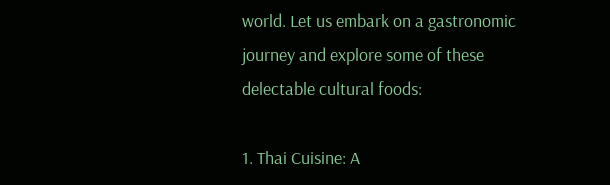world. Let us embark on a gastronomic journey and explore some of these delectable cultural foods:

1. Thai Cuisine: A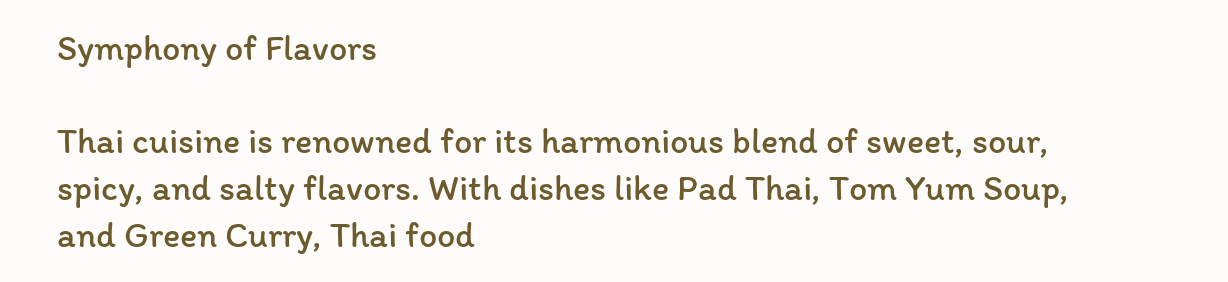Symphony of Flavors

Thai cuisine is renowned for its harmonious blend of sweet, sour, spicy, and salty flavors. With dishes like Pad Thai, Tom Yum Soup, and Green Curry, Thai food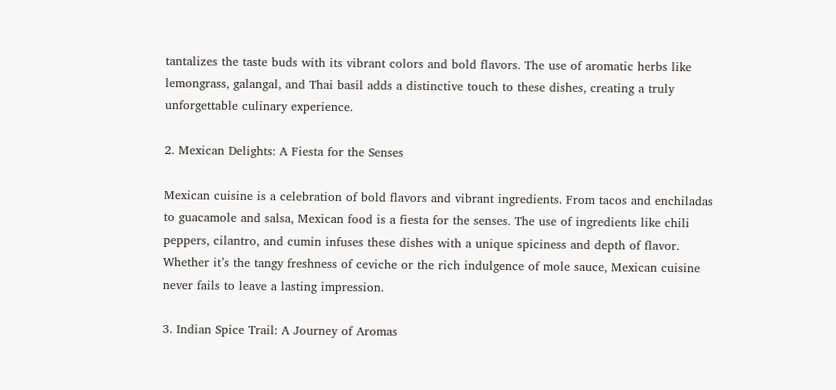tantalizes the taste buds with its vibrant colors and bold flavors. The use of aromatic herbs like lemongrass, galangal, and Thai basil adds a distinctive touch to these dishes, creating a truly unforgettable culinary experience.

2. Mexican Delights: A Fiesta for the Senses

Mexican cuisine is a celebration of bold flavors and vibrant ingredients. From tacos and enchiladas to guacamole and salsa, Mexican food is a fiesta for the senses. The use of ingredients like chili peppers, cilantro, and cumin infuses these dishes with a unique spiciness and depth of flavor. Whether it’s the tangy freshness of ceviche or the rich indulgence of mole sauce, Mexican cuisine never fails to leave a lasting impression.

3. Indian Spice Trail: A Journey of Aromas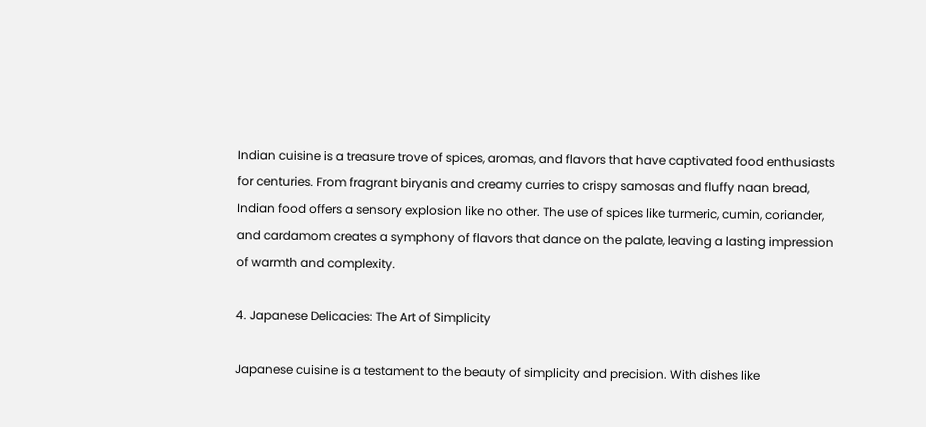Indian cuisine is a treasure trove of spices, aromas, and flavors that have captivated food enthusiasts for centuries. From fragrant biryanis and creamy curries to crispy samosas and fluffy naan bread, Indian food offers a sensory explosion like no other. The use of spices like turmeric, cumin, coriander, and cardamom creates a symphony of flavors that dance on the palate, leaving a lasting impression of warmth and complexity.

4. Japanese Delicacies: The Art of Simplicity

Japanese cuisine is a testament to the beauty of simplicity and precision. With dishes like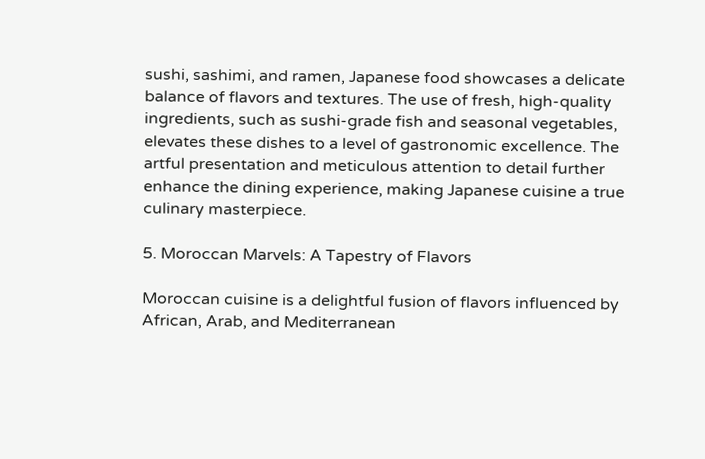sushi, sashimi, and ramen, Japanese food showcases a delicate balance of flavors and textures. The use of fresh, high-quality ingredients, such as sushi-grade fish and seasonal vegetables, elevates these dishes to a level of gastronomic excellence. The artful presentation and meticulous attention to detail further enhance the dining experience, making Japanese cuisine a true culinary masterpiece.

5. Moroccan Marvels: A Tapestry of Flavors

Moroccan cuisine is a delightful fusion of flavors influenced by African, Arab, and Mediterranean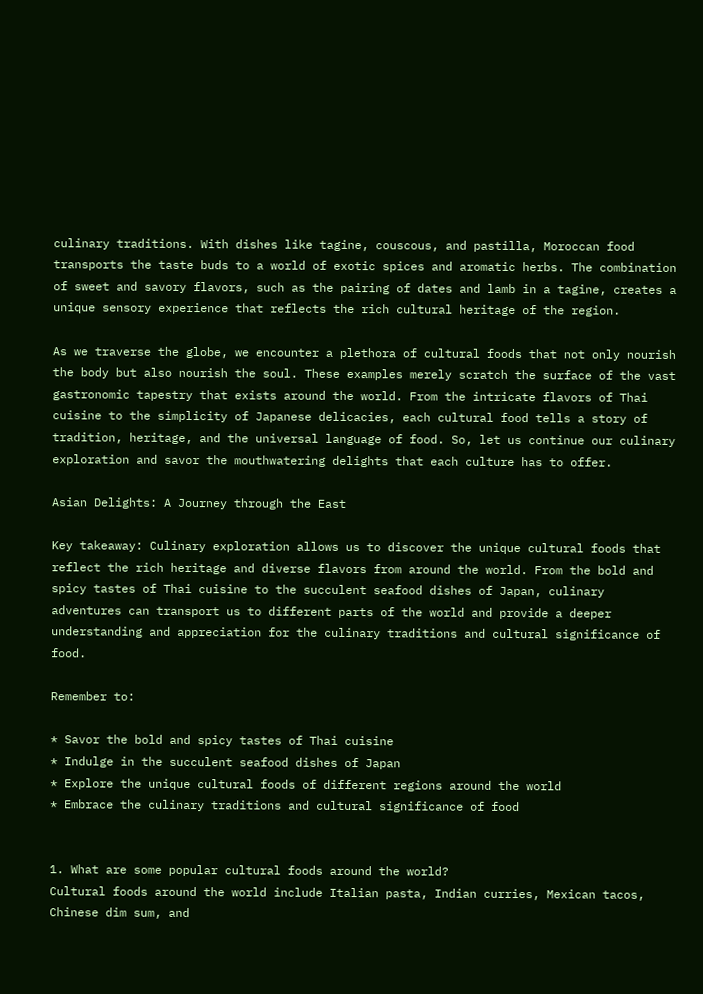culinary traditions. With dishes like tagine, couscous, and pastilla, Moroccan food transports the taste buds to a world of exotic spices and aromatic herbs. The combination of sweet and savory flavors, such as the pairing of dates and lamb in a tagine, creates a unique sensory experience that reflects the rich cultural heritage of the region.

As we traverse the globe, we encounter a plethora of cultural foods that not only nourish the body but also nourish the soul. These examples merely scratch the surface of the vast gastronomic tapestry that exists around the world. From the intricate flavors of Thai cuisine to the simplicity of Japanese delicacies, each cultural food tells a story of tradition, heritage, and the universal language of food. So, let us continue our culinary exploration and savor the mouthwatering delights that each culture has to offer.

Asian Delights: A Journey through the East

Key takeaway: Culinary exploration allows us to discover the unique cultural foods that reflect the rich heritage and diverse flavors from around the world. From the bold and spicy tastes of Thai cuisine to the succulent seafood dishes of Japan, culinary adventures can transport us to different parts of the world and provide a deeper understanding and appreciation for the culinary traditions and cultural significance of food.

Remember to:

* Savor the bold and spicy tastes of Thai cuisine
* Indulge in the succulent seafood dishes of Japan
* Explore the unique cultural foods of different regions around the world
* Embrace the culinary traditions and cultural significance of food


1. What are some popular cultural foods around the world?
Cultural foods around the world include Italian pasta, Indian curries, Mexican tacos, Chinese dim sum, and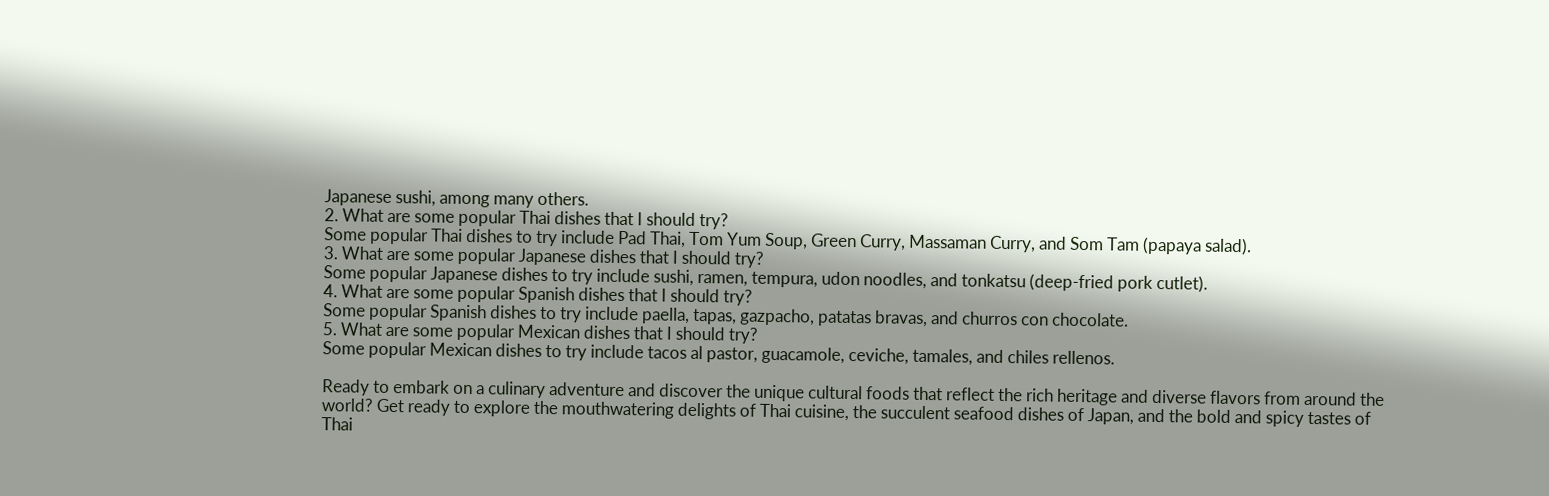Japanese sushi, among many others.
2. What are some popular Thai dishes that I should try?
Some popular Thai dishes to try include Pad Thai, Tom Yum Soup, Green Curry, Massaman Curry, and Som Tam (papaya salad).
3. What are some popular Japanese dishes that I should try?
Some popular Japanese dishes to try include sushi, ramen, tempura, udon noodles, and tonkatsu (deep-fried pork cutlet).
4. What are some popular Spanish dishes that I should try?
Some popular Spanish dishes to try include paella, tapas, gazpacho, patatas bravas, and churros con chocolate.
5. What are some popular Mexican dishes that I should try?
Some popular Mexican dishes to try include tacos al pastor, guacamole, ceviche, tamales, and chiles rellenos.

Ready to embark on a culinary adventure and discover the unique cultural foods that reflect the rich heritage and diverse flavors from around the world? Get ready to explore the mouthwatering delights of Thai cuisine, the succulent seafood dishes of Japan, and the bold and spicy tastes of Thai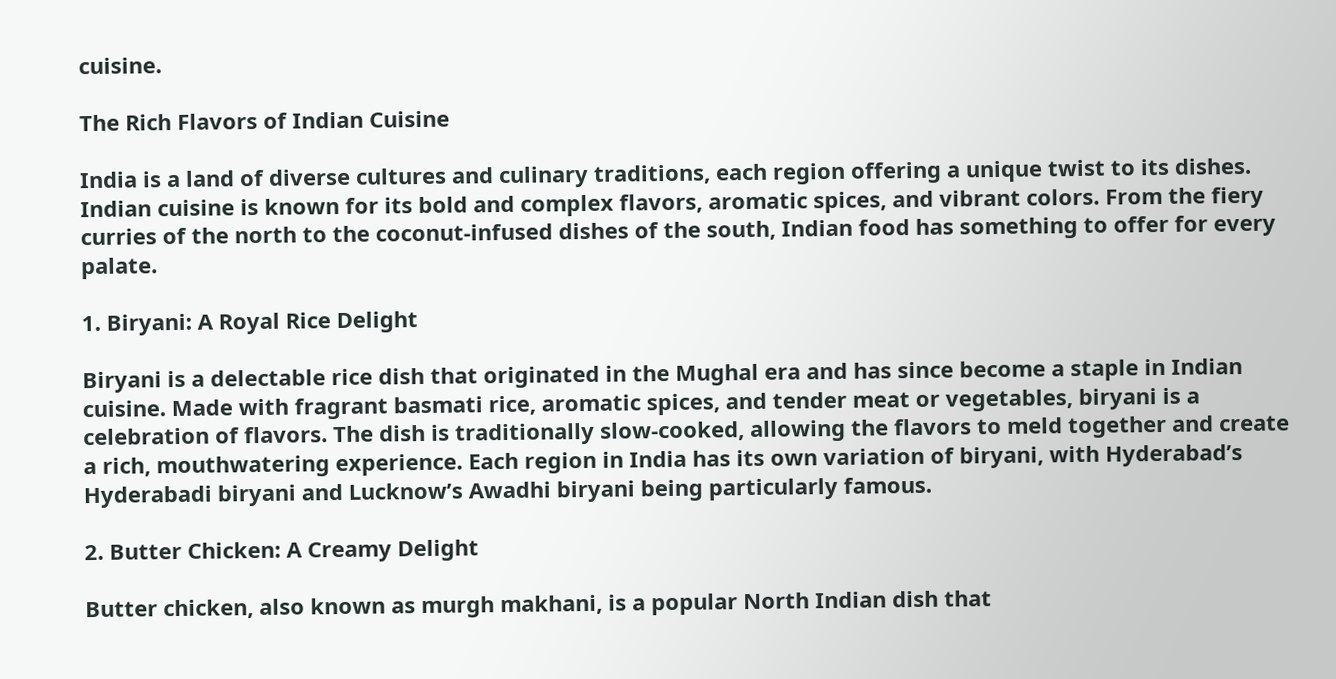cuisine.

The Rich Flavors of Indian Cuisine

India is a land of diverse cultures and culinary traditions, each region offering a unique twist to its dishes. Indian cuisine is known for its bold and complex flavors, aromatic spices, and vibrant colors. From the fiery curries of the north to the coconut-infused dishes of the south, Indian food has something to offer for every palate.

1. Biryani: A Royal Rice Delight

Biryani is a delectable rice dish that originated in the Mughal era and has since become a staple in Indian cuisine. Made with fragrant basmati rice, aromatic spices, and tender meat or vegetables, biryani is a celebration of flavors. The dish is traditionally slow-cooked, allowing the flavors to meld together and create a rich, mouthwatering experience. Each region in India has its own variation of biryani, with Hyderabad’s Hyderabadi biryani and Lucknow’s Awadhi biryani being particularly famous.

2. Butter Chicken: A Creamy Delight

Butter chicken, also known as murgh makhani, is a popular North Indian dish that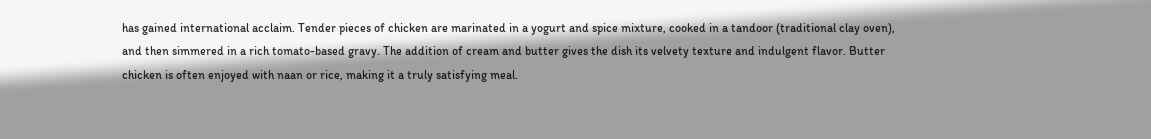has gained international acclaim. Tender pieces of chicken are marinated in a yogurt and spice mixture, cooked in a tandoor (traditional clay oven), and then simmered in a rich tomato-based gravy. The addition of cream and butter gives the dish its velvety texture and indulgent flavor. Butter chicken is often enjoyed with naan or rice, making it a truly satisfying meal.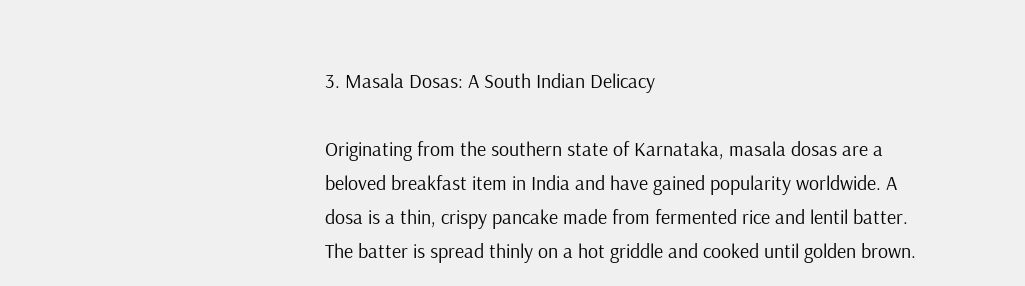3. Masala Dosas: A South Indian Delicacy

Originating from the southern state of Karnataka, masala dosas are a beloved breakfast item in India and have gained popularity worldwide. A dosa is a thin, crispy pancake made from fermented rice and lentil batter. The batter is spread thinly on a hot griddle and cooked until golden brown.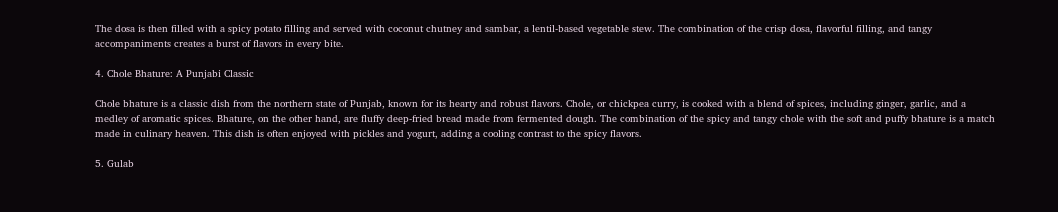The dosa is then filled with a spicy potato filling and served with coconut chutney and sambar, a lentil-based vegetable stew. The combination of the crisp dosa, flavorful filling, and tangy accompaniments creates a burst of flavors in every bite.

4. Chole Bhature: A Punjabi Classic

Chole bhature is a classic dish from the northern state of Punjab, known for its hearty and robust flavors. Chole, or chickpea curry, is cooked with a blend of spices, including ginger, garlic, and a medley of aromatic spices. Bhature, on the other hand, are fluffy deep-fried bread made from fermented dough. The combination of the spicy and tangy chole with the soft and puffy bhature is a match made in culinary heaven. This dish is often enjoyed with pickles and yogurt, adding a cooling contrast to the spicy flavors.

5. Gulab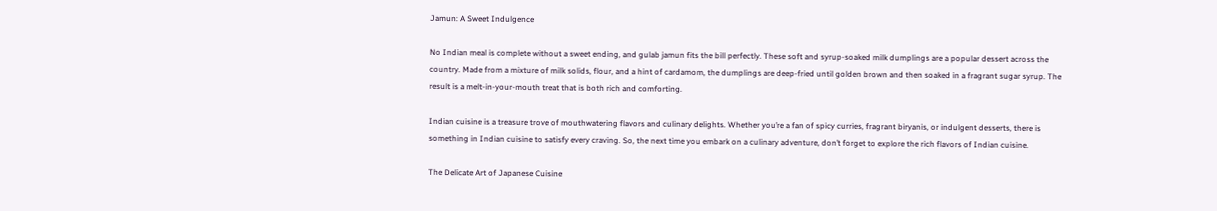Jamun: A Sweet Indulgence

No Indian meal is complete without a sweet ending, and gulab jamun fits the bill perfectly. These soft and syrup-soaked milk dumplings are a popular dessert across the country. Made from a mixture of milk solids, flour, and a hint of cardamom, the dumplings are deep-fried until golden brown and then soaked in a fragrant sugar syrup. The result is a melt-in-your-mouth treat that is both rich and comforting.

Indian cuisine is a treasure trove of mouthwatering flavors and culinary delights. Whether you’re a fan of spicy curries, fragrant biryanis, or indulgent desserts, there is something in Indian cuisine to satisfy every craving. So, the next time you embark on a culinary adventure, don’t forget to explore the rich flavors of Indian cuisine.

The Delicate Art of Japanese Cuisine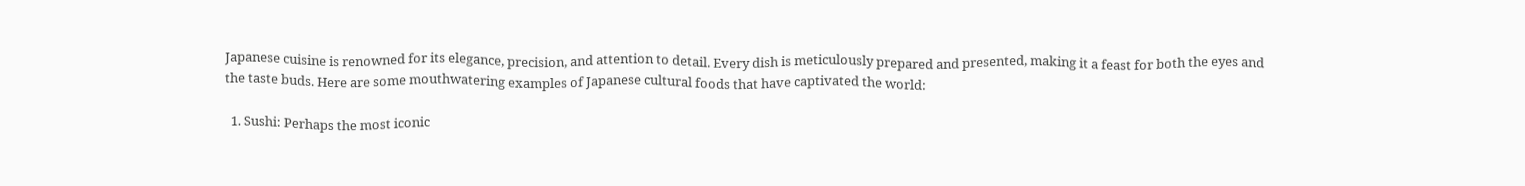Japanese cuisine is renowned for its elegance, precision, and attention to detail. Every dish is meticulously prepared and presented, making it a feast for both the eyes and the taste buds. Here are some mouthwatering examples of Japanese cultural foods that have captivated the world:

  1. Sushi: Perhaps the most iconic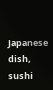Japanese dish, sushi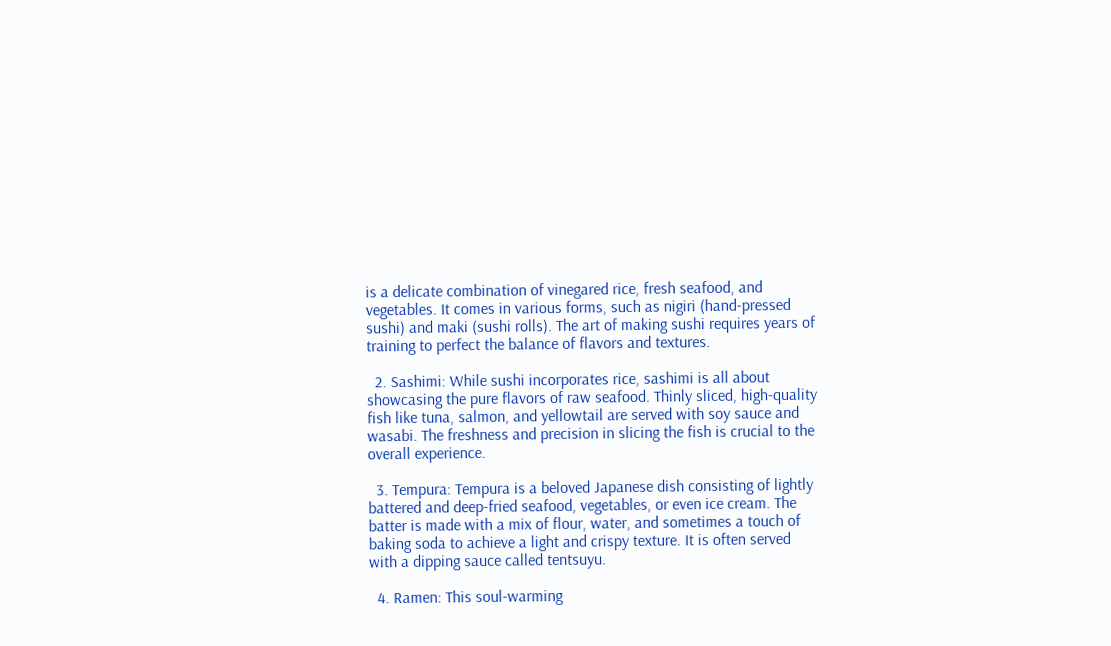is a delicate combination of vinegared rice, fresh seafood, and vegetables. It comes in various forms, such as nigiri (hand-pressed sushi) and maki (sushi rolls). The art of making sushi requires years of training to perfect the balance of flavors and textures.

  2. Sashimi: While sushi incorporates rice, sashimi is all about showcasing the pure flavors of raw seafood. Thinly sliced, high-quality fish like tuna, salmon, and yellowtail are served with soy sauce and wasabi. The freshness and precision in slicing the fish is crucial to the overall experience.

  3. Tempura: Tempura is a beloved Japanese dish consisting of lightly battered and deep-fried seafood, vegetables, or even ice cream. The batter is made with a mix of flour, water, and sometimes a touch of baking soda to achieve a light and crispy texture. It is often served with a dipping sauce called tentsuyu.

  4. Ramen: This soul-warming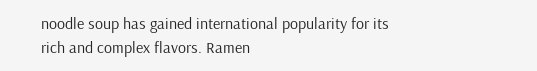noodle soup has gained international popularity for its rich and complex flavors. Ramen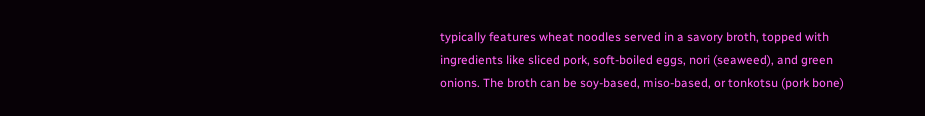typically features wheat noodles served in a savory broth, topped with ingredients like sliced pork, soft-boiled eggs, nori (seaweed), and green onions. The broth can be soy-based, miso-based, or tonkotsu (pork bone)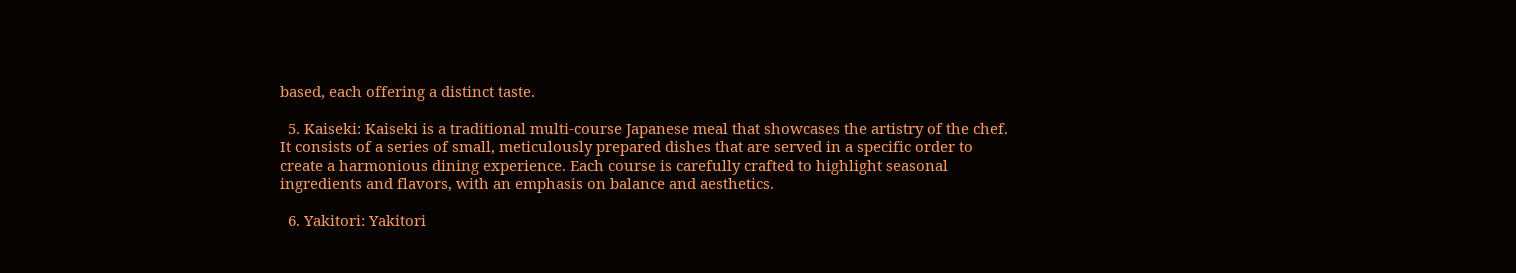based, each offering a distinct taste.

  5. Kaiseki: Kaiseki is a traditional multi-course Japanese meal that showcases the artistry of the chef. It consists of a series of small, meticulously prepared dishes that are served in a specific order to create a harmonious dining experience. Each course is carefully crafted to highlight seasonal ingredients and flavors, with an emphasis on balance and aesthetics.

  6. Yakitori: Yakitori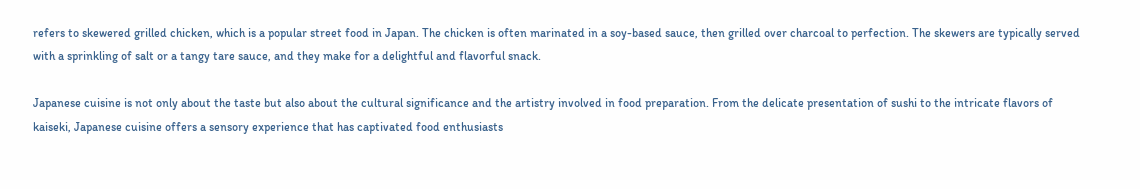refers to skewered grilled chicken, which is a popular street food in Japan. The chicken is often marinated in a soy-based sauce, then grilled over charcoal to perfection. The skewers are typically served with a sprinkling of salt or a tangy tare sauce, and they make for a delightful and flavorful snack.

Japanese cuisine is not only about the taste but also about the cultural significance and the artistry involved in food preparation. From the delicate presentation of sushi to the intricate flavors of kaiseki, Japanese cuisine offers a sensory experience that has captivated food enthusiasts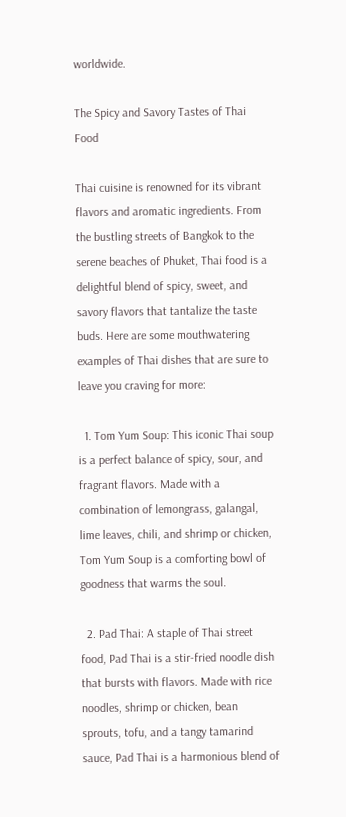worldwide.

The Spicy and Savory Tastes of Thai Food

Thai cuisine is renowned for its vibrant flavors and aromatic ingredients. From the bustling streets of Bangkok to the serene beaches of Phuket, Thai food is a delightful blend of spicy, sweet, and savory flavors that tantalize the taste buds. Here are some mouthwatering examples of Thai dishes that are sure to leave you craving for more:

  1. Tom Yum Soup: This iconic Thai soup is a perfect balance of spicy, sour, and fragrant flavors. Made with a combination of lemongrass, galangal, lime leaves, chili, and shrimp or chicken, Tom Yum Soup is a comforting bowl of goodness that warms the soul.

  2. Pad Thai: A staple of Thai street food, Pad Thai is a stir-fried noodle dish that bursts with flavors. Made with rice noodles, shrimp or chicken, bean sprouts, tofu, and a tangy tamarind sauce, Pad Thai is a harmonious blend of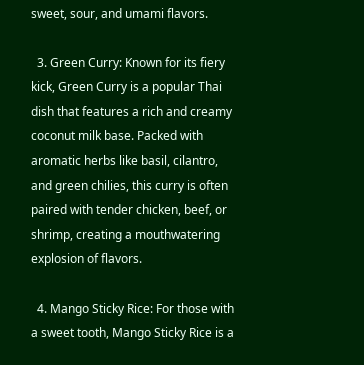sweet, sour, and umami flavors.

  3. Green Curry: Known for its fiery kick, Green Curry is a popular Thai dish that features a rich and creamy coconut milk base. Packed with aromatic herbs like basil, cilantro, and green chilies, this curry is often paired with tender chicken, beef, or shrimp, creating a mouthwatering explosion of flavors.

  4. Mango Sticky Rice: For those with a sweet tooth, Mango Sticky Rice is a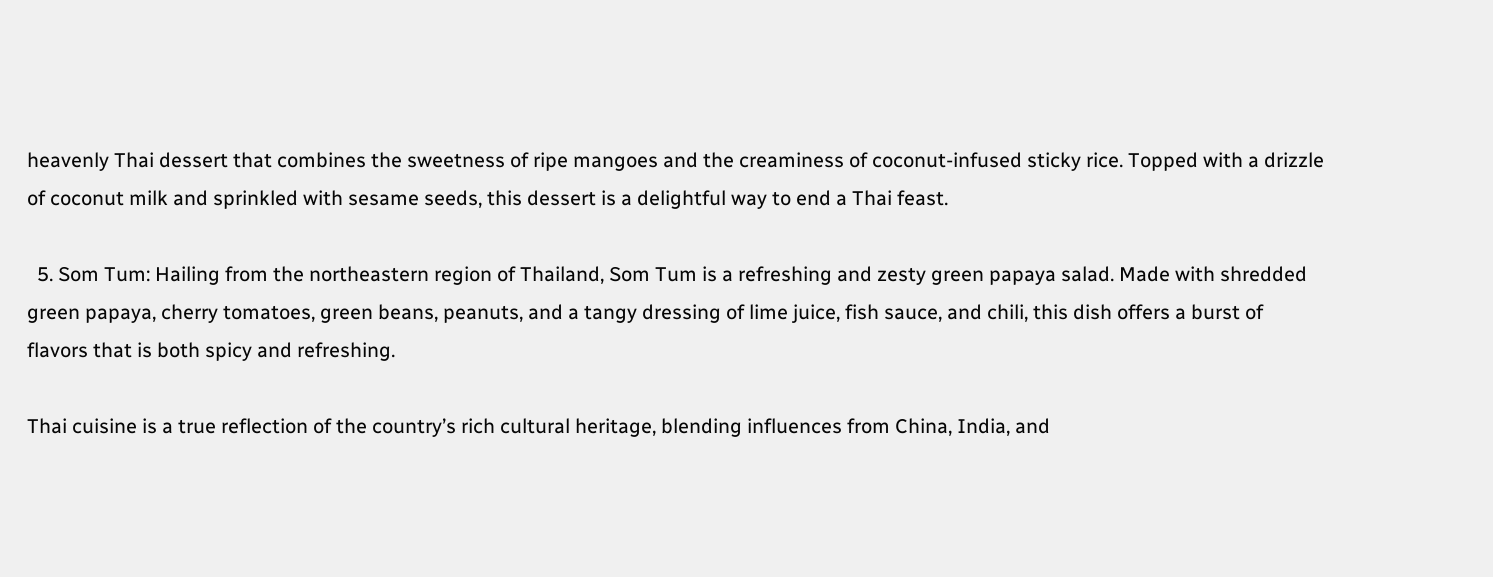heavenly Thai dessert that combines the sweetness of ripe mangoes and the creaminess of coconut-infused sticky rice. Topped with a drizzle of coconut milk and sprinkled with sesame seeds, this dessert is a delightful way to end a Thai feast.

  5. Som Tum: Hailing from the northeastern region of Thailand, Som Tum is a refreshing and zesty green papaya salad. Made with shredded green papaya, cherry tomatoes, green beans, peanuts, and a tangy dressing of lime juice, fish sauce, and chili, this dish offers a burst of flavors that is both spicy and refreshing.

Thai cuisine is a true reflection of the country’s rich cultural heritage, blending influences from China, India, and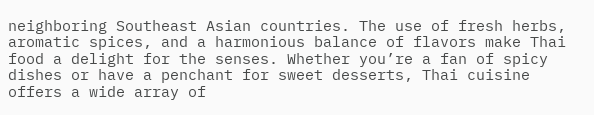neighboring Southeast Asian countries. The use of fresh herbs, aromatic spices, and a harmonious balance of flavors make Thai food a delight for the senses. Whether you’re a fan of spicy dishes or have a penchant for sweet desserts, Thai cuisine offers a wide array of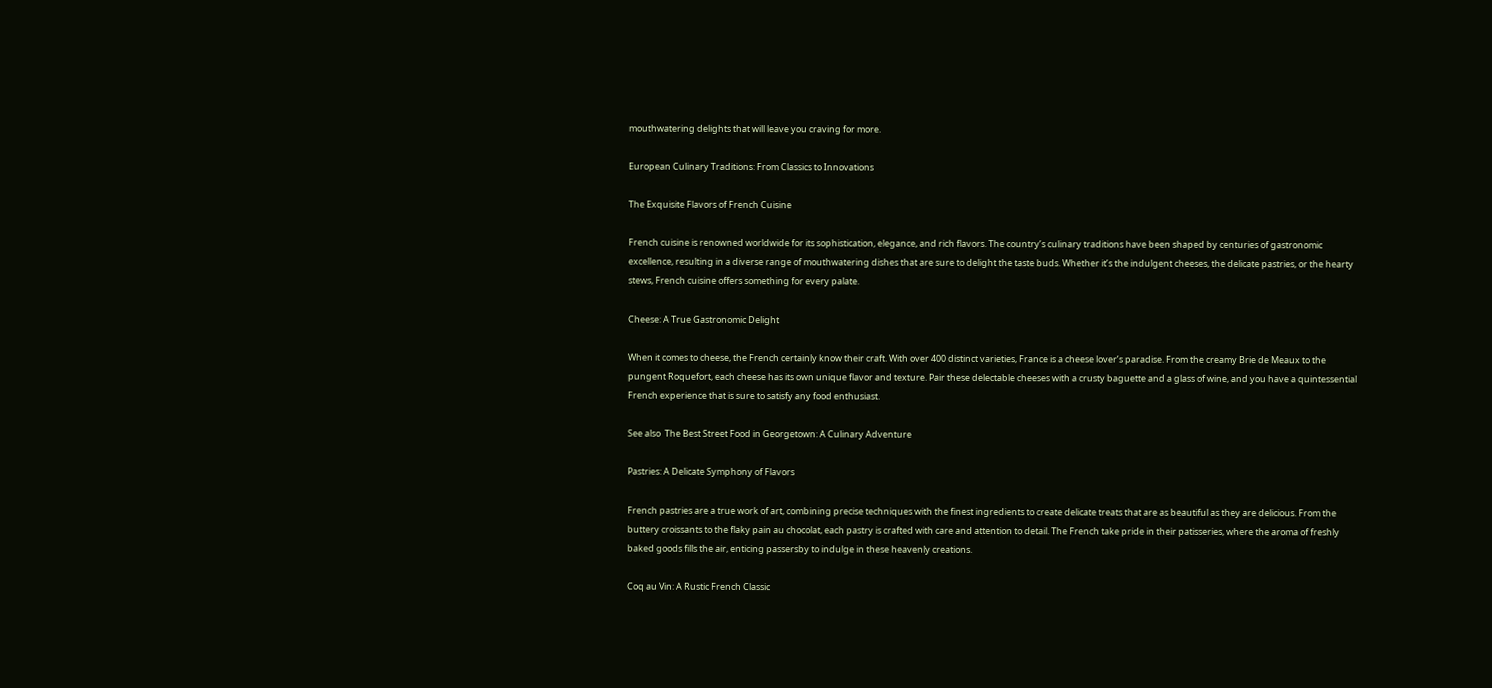mouthwatering delights that will leave you craving for more.

European Culinary Traditions: From Classics to Innovations

The Exquisite Flavors of French Cuisine

French cuisine is renowned worldwide for its sophistication, elegance, and rich flavors. The country’s culinary traditions have been shaped by centuries of gastronomic excellence, resulting in a diverse range of mouthwatering dishes that are sure to delight the taste buds. Whether it’s the indulgent cheeses, the delicate pastries, or the hearty stews, French cuisine offers something for every palate.

Cheese: A True Gastronomic Delight

When it comes to cheese, the French certainly know their craft. With over 400 distinct varieties, France is a cheese lover’s paradise. From the creamy Brie de Meaux to the pungent Roquefort, each cheese has its own unique flavor and texture. Pair these delectable cheeses with a crusty baguette and a glass of wine, and you have a quintessential French experience that is sure to satisfy any food enthusiast.

See also  The Best Street Food in Georgetown: A Culinary Adventure

Pastries: A Delicate Symphony of Flavors

French pastries are a true work of art, combining precise techniques with the finest ingredients to create delicate treats that are as beautiful as they are delicious. From the buttery croissants to the flaky pain au chocolat, each pastry is crafted with care and attention to detail. The French take pride in their patisseries, where the aroma of freshly baked goods fills the air, enticing passersby to indulge in these heavenly creations.

Coq au Vin: A Rustic French Classic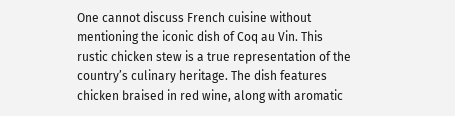One cannot discuss French cuisine without mentioning the iconic dish of Coq au Vin. This rustic chicken stew is a true representation of the country’s culinary heritage. The dish features chicken braised in red wine, along with aromatic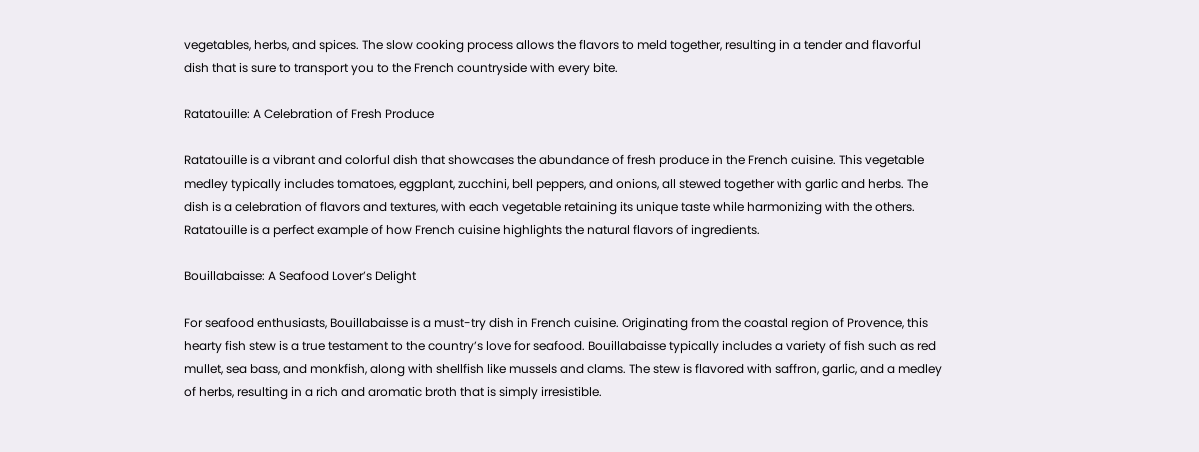vegetables, herbs, and spices. The slow cooking process allows the flavors to meld together, resulting in a tender and flavorful dish that is sure to transport you to the French countryside with every bite.

Ratatouille: A Celebration of Fresh Produce

Ratatouille is a vibrant and colorful dish that showcases the abundance of fresh produce in the French cuisine. This vegetable medley typically includes tomatoes, eggplant, zucchini, bell peppers, and onions, all stewed together with garlic and herbs. The dish is a celebration of flavors and textures, with each vegetable retaining its unique taste while harmonizing with the others. Ratatouille is a perfect example of how French cuisine highlights the natural flavors of ingredients.

Bouillabaisse: A Seafood Lover’s Delight

For seafood enthusiasts, Bouillabaisse is a must-try dish in French cuisine. Originating from the coastal region of Provence, this hearty fish stew is a true testament to the country’s love for seafood. Bouillabaisse typically includes a variety of fish such as red mullet, sea bass, and monkfish, along with shellfish like mussels and clams. The stew is flavored with saffron, garlic, and a medley of herbs, resulting in a rich and aromatic broth that is simply irresistible.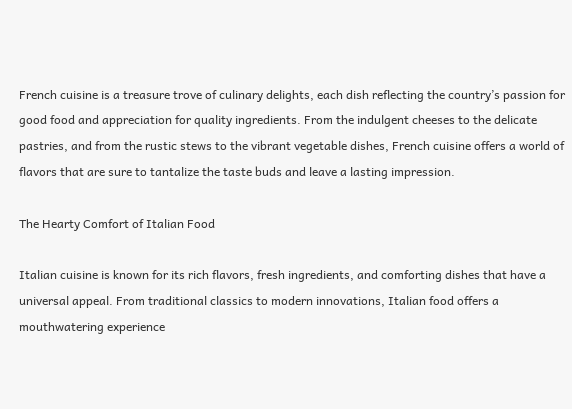French cuisine is a treasure trove of culinary delights, each dish reflecting the country’s passion for good food and appreciation for quality ingredients. From the indulgent cheeses to the delicate pastries, and from the rustic stews to the vibrant vegetable dishes, French cuisine offers a world of flavors that are sure to tantalize the taste buds and leave a lasting impression.

The Hearty Comfort of Italian Food

Italian cuisine is known for its rich flavors, fresh ingredients, and comforting dishes that have a universal appeal. From traditional classics to modern innovations, Italian food offers a mouthwatering experience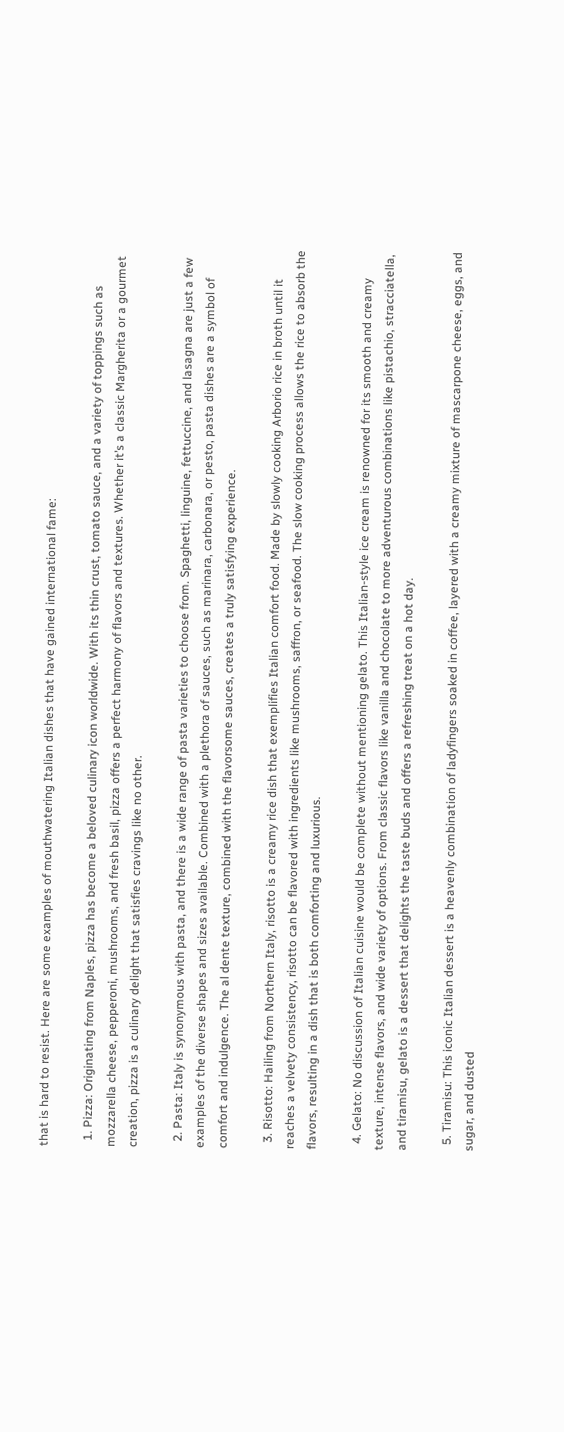that is hard to resist. Here are some examples of mouthwatering Italian dishes that have gained international fame:

  1. Pizza: Originating from Naples, pizza has become a beloved culinary icon worldwide. With its thin crust, tomato sauce, and a variety of toppings such as mozzarella cheese, pepperoni, mushrooms, and fresh basil, pizza offers a perfect harmony of flavors and textures. Whether it’s a classic Margherita or a gourmet creation, pizza is a culinary delight that satisfies cravings like no other.

  2. Pasta: Italy is synonymous with pasta, and there is a wide range of pasta varieties to choose from. Spaghetti, linguine, fettuccine, and lasagna are just a few examples of the diverse shapes and sizes available. Combined with a plethora of sauces, such as marinara, carbonara, or pesto, pasta dishes are a symbol of comfort and indulgence. The al dente texture, combined with the flavorsome sauces, creates a truly satisfying experience.

  3. Risotto: Hailing from Northern Italy, risotto is a creamy rice dish that exemplifies Italian comfort food. Made by slowly cooking Arborio rice in broth until it reaches a velvety consistency, risotto can be flavored with ingredients like mushrooms, saffron, or seafood. The slow cooking process allows the rice to absorb the flavors, resulting in a dish that is both comforting and luxurious.

  4. Gelato: No discussion of Italian cuisine would be complete without mentioning gelato. This Italian-style ice cream is renowned for its smooth and creamy texture, intense flavors, and wide variety of options. From classic flavors like vanilla and chocolate to more adventurous combinations like pistachio, stracciatella, and tiramisu, gelato is a dessert that delights the taste buds and offers a refreshing treat on a hot day.

  5. Tiramisu: This iconic Italian dessert is a heavenly combination of ladyfingers soaked in coffee, layered with a creamy mixture of mascarpone cheese, eggs, and sugar, and dusted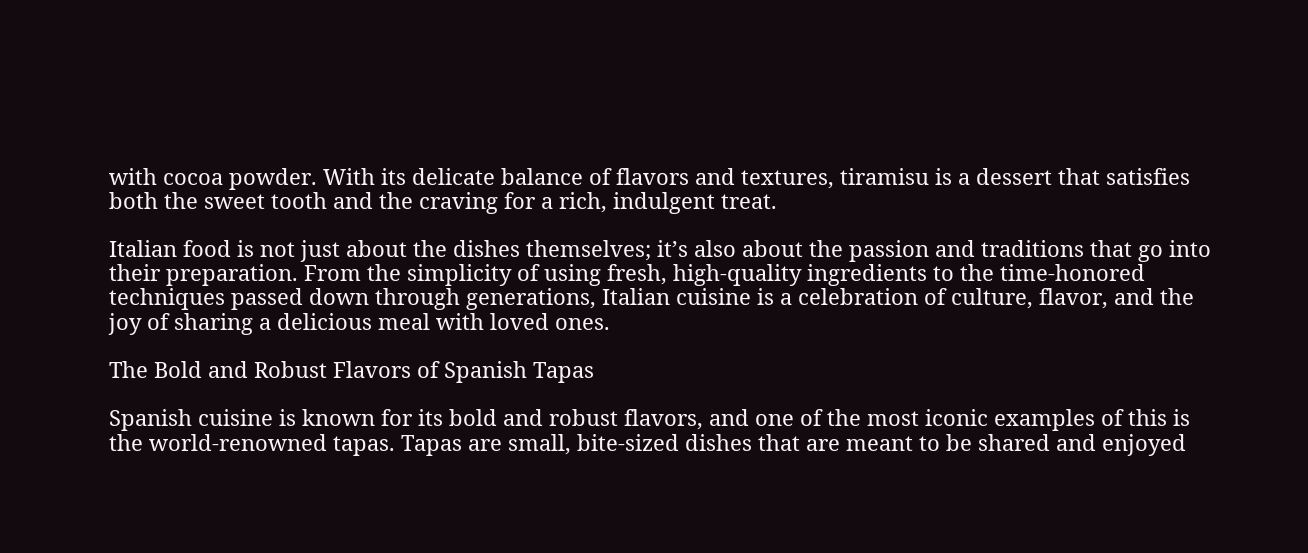with cocoa powder. With its delicate balance of flavors and textures, tiramisu is a dessert that satisfies both the sweet tooth and the craving for a rich, indulgent treat.

Italian food is not just about the dishes themselves; it’s also about the passion and traditions that go into their preparation. From the simplicity of using fresh, high-quality ingredients to the time-honored techniques passed down through generations, Italian cuisine is a celebration of culture, flavor, and the joy of sharing a delicious meal with loved ones.

The Bold and Robust Flavors of Spanish Tapas

Spanish cuisine is known for its bold and robust flavors, and one of the most iconic examples of this is the world-renowned tapas. Tapas are small, bite-sized dishes that are meant to be shared and enjoyed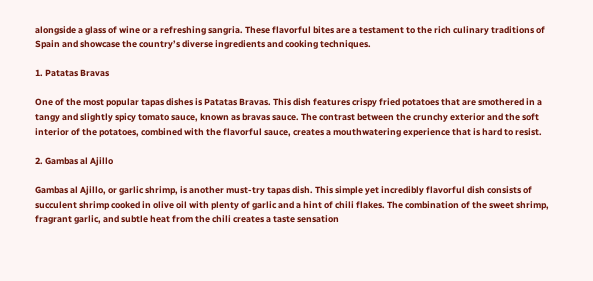alongside a glass of wine or a refreshing sangria. These flavorful bites are a testament to the rich culinary traditions of Spain and showcase the country’s diverse ingredients and cooking techniques.

1. Patatas Bravas

One of the most popular tapas dishes is Patatas Bravas. This dish features crispy fried potatoes that are smothered in a tangy and slightly spicy tomato sauce, known as bravas sauce. The contrast between the crunchy exterior and the soft interior of the potatoes, combined with the flavorful sauce, creates a mouthwatering experience that is hard to resist.

2. Gambas al Ajillo

Gambas al Ajillo, or garlic shrimp, is another must-try tapas dish. This simple yet incredibly flavorful dish consists of succulent shrimp cooked in olive oil with plenty of garlic and a hint of chili flakes. The combination of the sweet shrimp, fragrant garlic, and subtle heat from the chili creates a taste sensation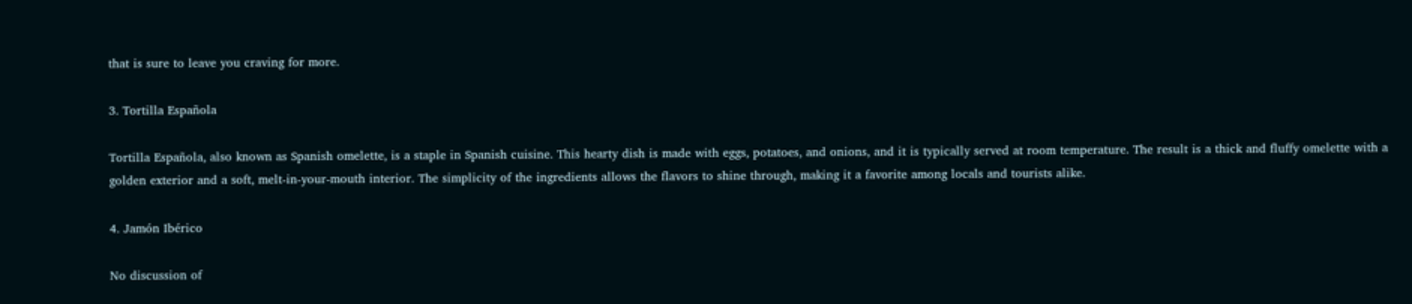that is sure to leave you craving for more.

3. Tortilla Española

Tortilla Española, also known as Spanish omelette, is a staple in Spanish cuisine. This hearty dish is made with eggs, potatoes, and onions, and it is typically served at room temperature. The result is a thick and fluffy omelette with a golden exterior and a soft, melt-in-your-mouth interior. The simplicity of the ingredients allows the flavors to shine through, making it a favorite among locals and tourists alike.

4. Jamón Ibérico

No discussion of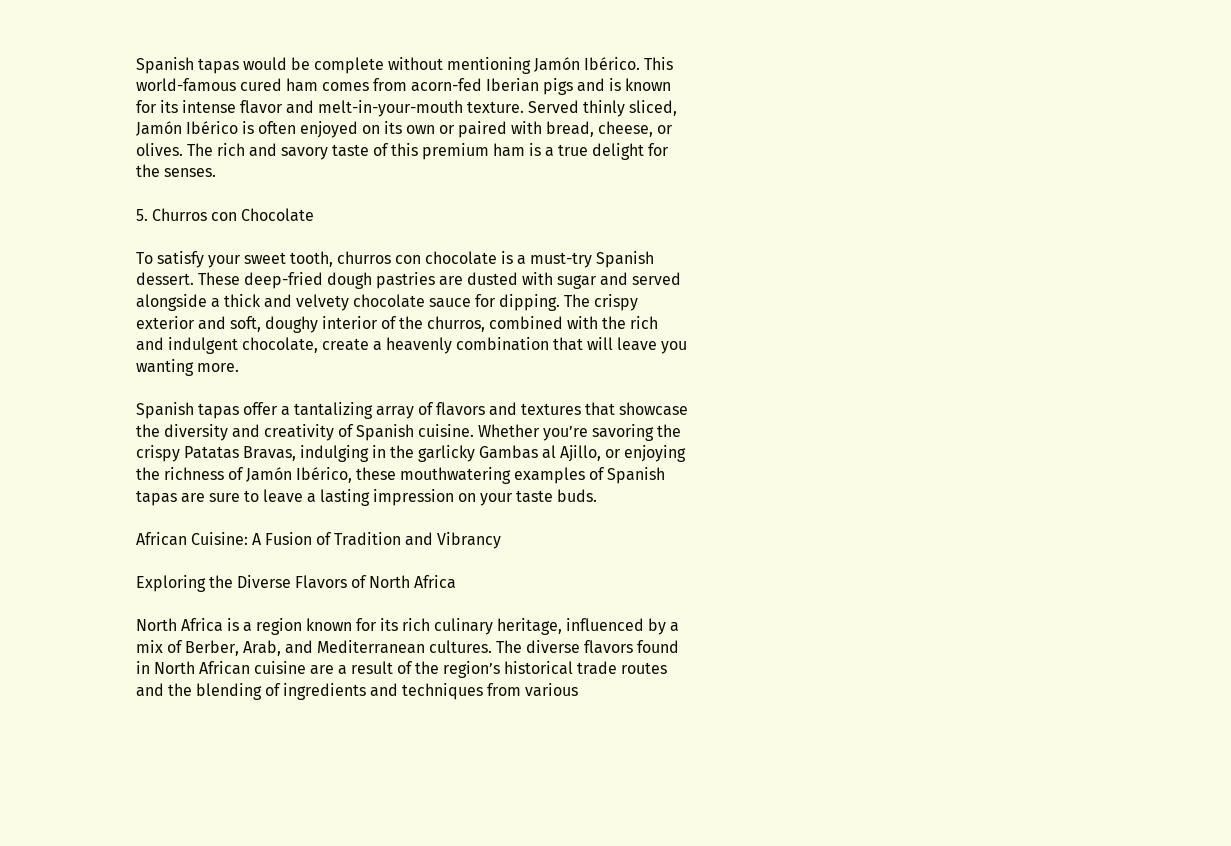Spanish tapas would be complete without mentioning Jamón Ibérico. This world-famous cured ham comes from acorn-fed Iberian pigs and is known for its intense flavor and melt-in-your-mouth texture. Served thinly sliced, Jamón Ibérico is often enjoyed on its own or paired with bread, cheese, or olives. The rich and savory taste of this premium ham is a true delight for the senses.

5. Churros con Chocolate

To satisfy your sweet tooth, churros con chocolate is a must-try Spanish dessert. These deep-fried dough pastries are dusted with sugar and served alongside a thick and velvety chocolate sauce for dipping. The crispy exterior and soft, doughy interior of the churros, combined with the rich and indulgent chocolate, create a heavenly combination that will leave you wanting more.

Spanish tapas offer a tantalizing array of flavors and textures that showcase the diversity and creativity of Spanish cuisine. Whether you’re savoring the crispy Patatas Bravas, indulging in the garlicky Gambas al Ajillo, or enjoying the richness of Jamón Ibérico, these mouthwatering examples of Spanish tapas are sure to leave a lasting impression on your taste buds.

African Cuisine: A Fusion of Tradition and Vibrancy

Exploring the Diverse Flavors of North Africa

North Africa is a region known for its rich culinary heritage, influenced by a mix of Berber, Arab, and Mediterranean cultures. The diverse flavors found in North African cuisine are a result of the region’s historical trade routes and the blending of ingredients and techniques from various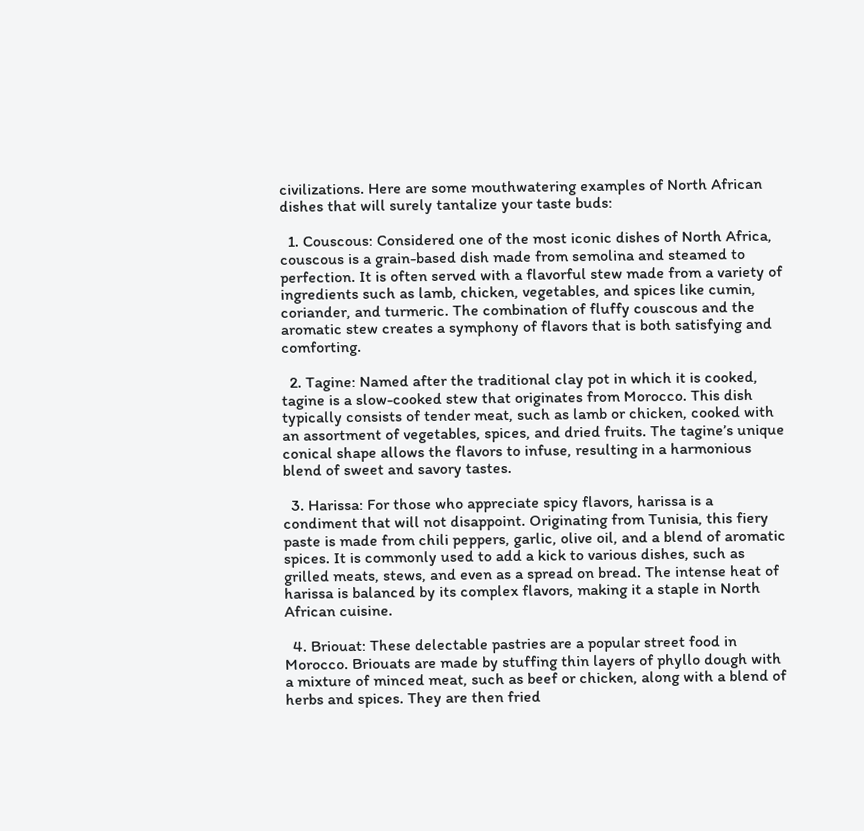civilizations. Here are some mouthwatering examples of North African dishes that will surely tantalize your taste buds:

  1. Couscous: Considered one of the most iconic dishes of North Africa, couscous is a grain-based dish made from semolina and steamed to perfection. It is often served with a flavorful stew made from a variety of ingredients such as lamb, chicken, vegetables, and spices like cumin, coriander, and turmeric. The combination of fluffy couscous and the aromatic stew creates a symphony of flavors that is both satisfying and comforting.

  2. Tagine: Named after the traditional clay pot in which it is cooked, tagine is a slow-cooked stew that originates from Morocco. This dish typically consists of tender meat, such as lamb or chicken, cooked with an assortment of vegetables, spices, and dried fruits. The tagine’s unique conical shape allows the flavors to infuse, resulting in a harmonious blend of sweet and savory tastes.

  3. Harissa: For those who appreciate spicy flavors, harissa is a condiment that will not disappoint. Originating from Tunisia, this fiery paste is made from chili peppers, garlic, olive oil, and a blend of aromatic spices. It is commonly used to add a kick to various dishes, such as grilled meats, stews, and even as a spread on bread. The intense heat of harissa is balanced by its complex flavors, making it a staple in North African cuisine.

  4. Briouat: These delectable pastries are a popular street food in Morocco. Briouats are made by stuffing thin layers of phyllo dough with a mixture of minced meat, such as beef or chicken, along with a blend of herbs and spices. They are then fried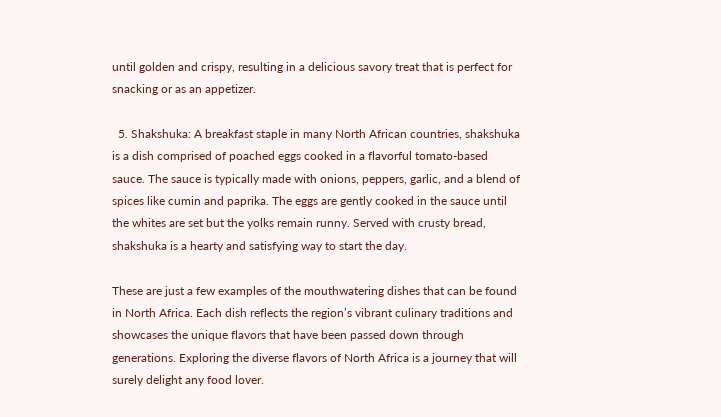until golden and crispy, resulting in a delicious savory treat that is perfect for snacking or as an appetizer.

  5. Shakshuka: A breakfast staple in many North African countries, shakshuka is a dish comprised of poached eggs cooked in a flavorful tomato-based sauce. The sauce is typically made with onions, peppers, garlic, and a blend of spices like cumin and paprika. The eggs are gently cooked in the sauce until the whites are set but the yolks remain runny. Served with crusty bread, shakshuka is a hearty and satisfying way to start the day.

These are just a few examples of the mouthwatering dishes that can be found in North Africa. Each dish reflects the region’s vibrant culinary traditions and showcases the unique flavors that have been passed down through generations. Exploring the diverse flavors of North Africa is a journey that will surely delight any food lover.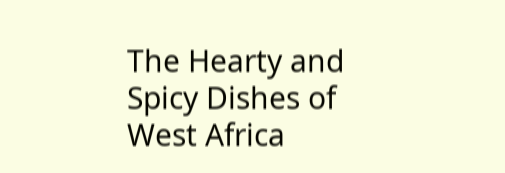The Hearty and Spicy Dishes of West Africa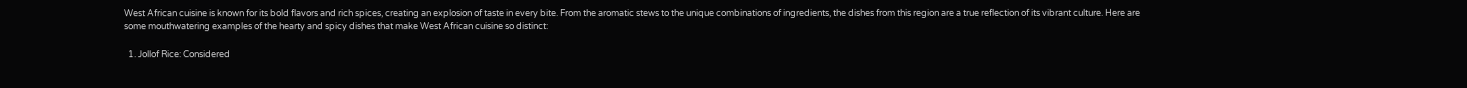West African cuisine is known for its bold flavors and rich spices, creating an explosion of taste in every bite. From the aromatic stews to the unique combinations of ingredients, the dishes from this region are a true reflection of its vibrant culture. Here are some mouthwatering examples of the hearty and spicy dishes that make West African cuisine so distinct:

  1. Jollof Rice: Considered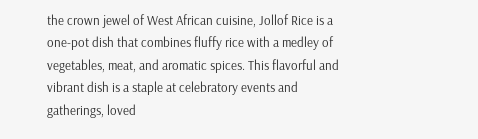the crown jewel of West African cuisine, Jollof Rice is a one-pot dish that combines fluffy rice with a medley of vegetables, meat, and aromatic spices. This flavorful and vibrant dish is a staple at celebratory events and gatherings, loved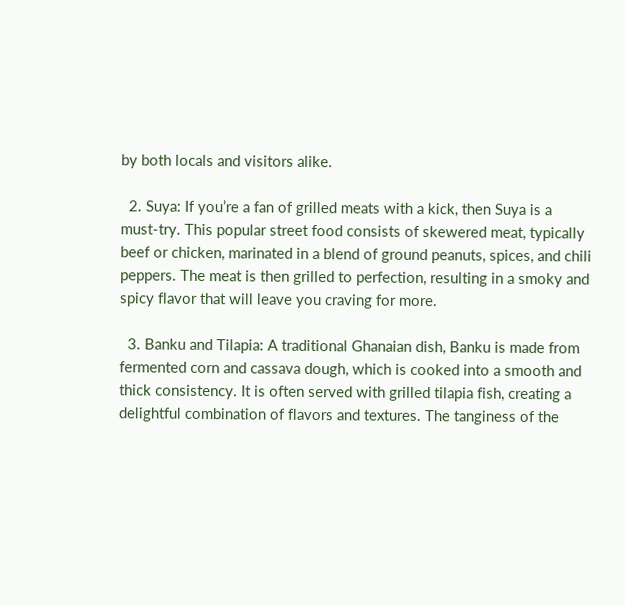by both locals and visitors alike.

  2. Suya: If you’re a fan of grilled meats with a kick, then Suya is a must-try. This popular street food consists of skewered meat, typically beef or chicken, marinated in a blend of ground peanuts, spices, and chili peppers. The meat is then grilled to perfection, resulting in a smoky and spicy flavor that will leave you craving for more.

  3. Banku and Tilapia: A traditional Ghanaian dish, Banku is made from fermented corn and cassava dough, which is cooked into a smooth and thick consistency. It is often served with grilled tilapia fish, creating a delightful combination of flavors and textures. The tanginess of the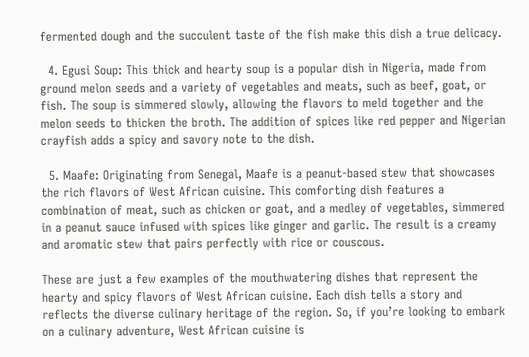fermented dough and the succulent taste of the fish make this dish a true delicacy.

  4. Egusi Soup: This thick and hearty soup is a popular dish in Nigeria, made from ground melon seeds and a variety of vegetables and meats, such as beef, goat, or fish. The soup is simmered slowly, allowing the flavors to meld together and the melon seeds to thicken the broth. The addition of spices like red pepper and Nigerian crayfish adds a spicy and savory note to the dish.

  5. Maafe: Originating from Senegal, Maafe is a peanut-based stew that showcases the rich flavors of West African cuisine. This comforting dish features a combination of meat, such as chicken or goat, and a medley of vegetables, simmered in a peanut sauce infused with spices like ginger and garlic. The result is a creamy and aromatic stew that pairs perfectly with rice or couscous.

These are just a few examples of the mouthwatering dishes that represent the hearty and spicy flavors of West African cuisine. Each dish tells a story and reflects the diverse culinary heritage of the region. So, if you’re looking to embark on a culinary adventure, West African cuisine is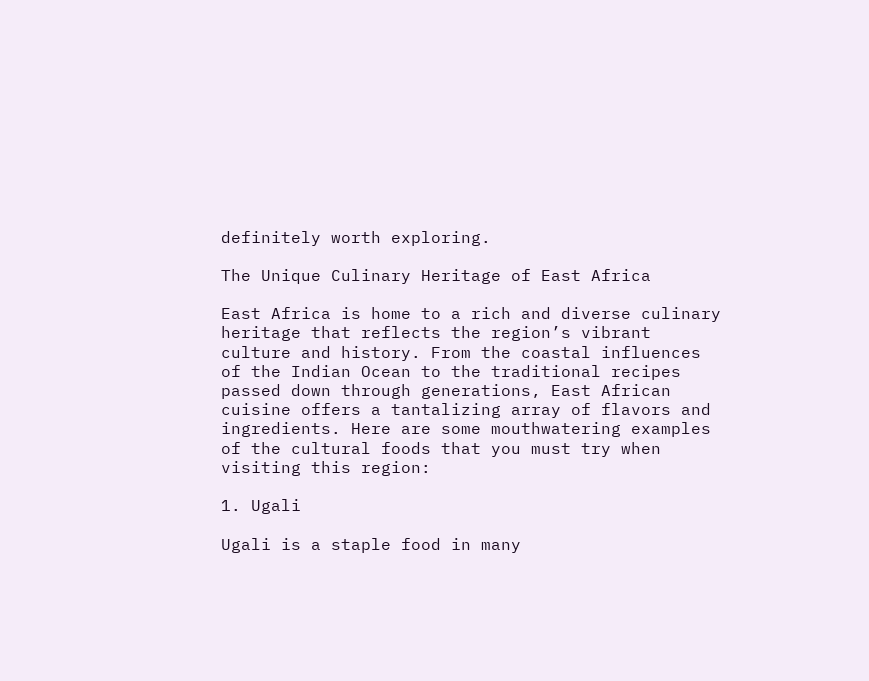definitely worth exploring.

The Unique Culinary Heritage of East Africa

East Africa is home to a rich and diverse culinary heritage that reflects the region’s vibrant culture and history. From the coastal influences of the Indian Ocean to the traditional recipes passed down through generations, East African cuisine offers a tantalizing array of flavors and ingredients. Here are some mouthwatering examples of the cultural foods that you must try when visiting this region:

1. Ugali

Ugali is a staple food in many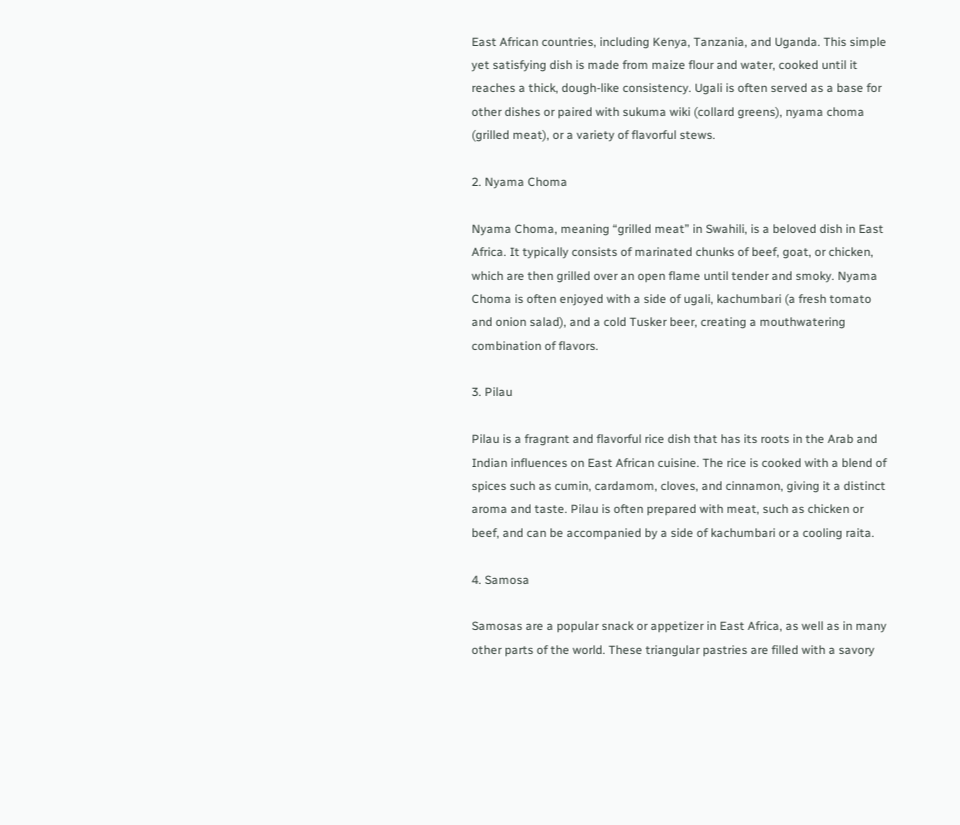East African countries, including Kenya, Tanzania, and Uganda. This simple yet satisfying dish is made from maize flour and water, cooked until it reaches a thick, dough-like consistency. Ugali is often served as a base for other dishes or paired with sukuma wiki (collard greens), nyama choma (grilled meat), or a variety of flavorful stews.

2. Nyama Choma

Nyama Choma, meaning “grilled meat” in Swahili, is a beloved dish in East Africa. It typically consists of marinated chunks of beef, goat, or chicken, which are then grilled over an open flame until tender and smoky. Nyama Choma is often enjoyed with a side of ugali, kachumbari (a fresh tomato and onion salad), and a cold Tusker beer, creating a mouthwatering combination of flavors.

3. Pilau

Pilau is a fragrant and flavorful rice dish that has its roots in the Arab and Indian influences on East African cuisine. The rice is cooked with a blend of spices such as cumin, cardamom, cloves, and cinnamon, giving it a distinct aroma and taste. Pilau is often prepared with meat, such as chicken or beef, and can be accompanied by a side of kachumbari or a cooling raita.

4. Samosa

Samosas are a popular snack or appetizer in East Africa, as well as in many other parts of the world. These triangular pastries are filled with a savory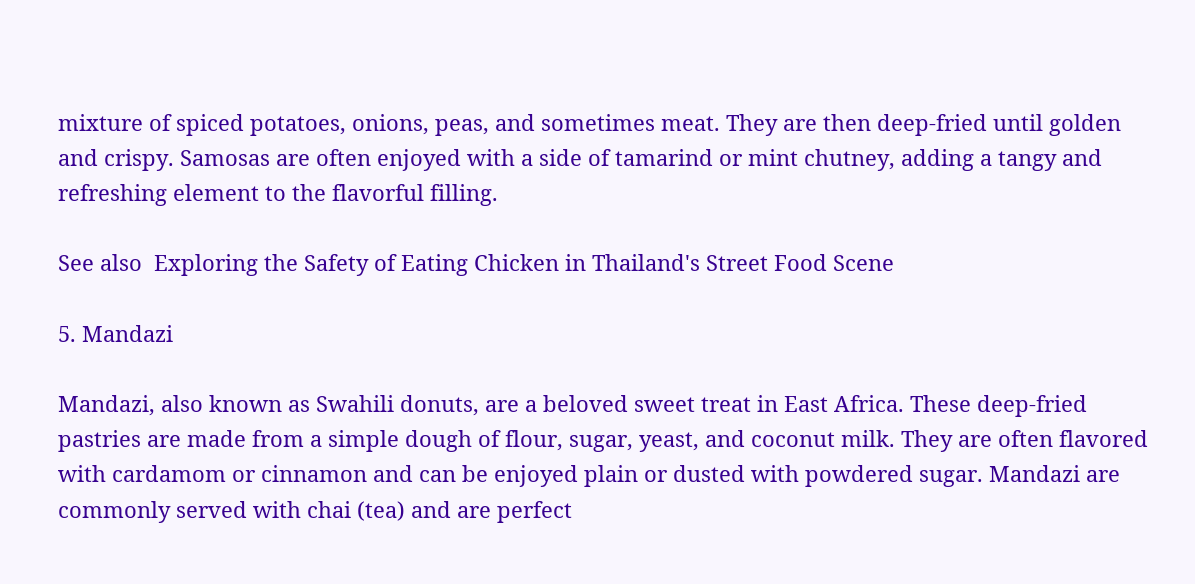mixture of spiced potatoes, onions, peas, and sometimes meat. They are then deep-fried until golden and crispy. Samosas are often enjoyed with a side of tamarind or mint chutney, adding a tangy and refreshing element to the flavorful filling.

See also  Exploring the Safety of Eating Chicken in Thailand's Street Food Scene

5. Mandazi

Mandazi, also known as Swahili donuts, are a beloved sweet treat in East Africa. These deep-fried pastries are made from a simple dough of flour, sugar, yeast, and coconut milk. They are often flavored with cardamom or cinnamon and can be enjoyed plain or dusted with powdered sugar. Mandazi are commonly served with chai (tea) and are perfect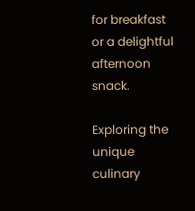for breakfast or a delightful afternoon snack.

Exploring the unique culinary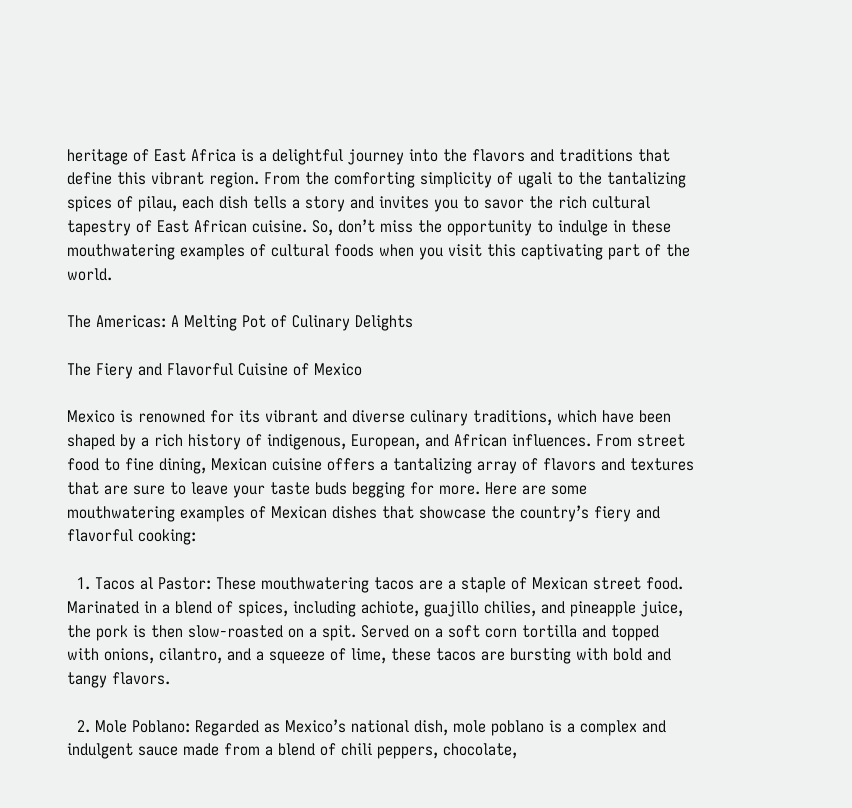heritage of East Africa is a delightful journey into the flavors and traditions that define this vibrant region. From the comforting simplicity of ugali to the tantalizing spices of pilau, each dish tells a story and invites you to savor the rich cultural tapestry of East African cuisine. So, don’t miss the opportunity to indulge in these mouthwatering examples of cultural foods when you visit this captivating part of the world.

The Americas: A Melting Pot of Culinary Delights

The Fiery and Flavorful Cuisine of Mexico

Mexico is renowned for its vibrant and diverse culinary traditions, which have been shaped by a rich history of indigenous, European, and African influences. From street food to fine dining, Mexican cuisine offers a tantalizing array of flavors and textures that are sure to leave your taste buds begging for more. Here are some mouthwatering examples of Mexican dishes that showcase the country’s fiery and flavorful cooking:

  1. Tacos al Pastor: These mouthwatering tacos are a staple of Mexican street food. Marinated in a blend of spices, including achiote, guajillo chilies, and pineapple juice, the pork is then slow-roasted on a spit. Served on a soft corn tortilla and topped with onions, cilantro, and a squeeze of lime, these tacos are bursting with bold and tangy flavors.

  2. Mole Poblano: Regarded as Mexico’s national dish, mole poblano is a complex and indulgent sauce made from a blend of chili peppers, chocolate,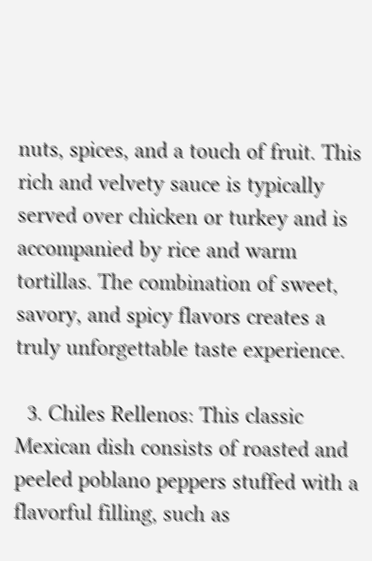nuts, spices, and a touch of fruit. This rich and velvety sauce is typically served over chicken or turkey and is accompanied by rice and warm tortillas. The combination of sweet, savory, and spicy flavors creates a truly unforgettable taste experience.

  3. Chiles Rellenos: This classic Mexican dish consists of roasted and peeled poblano peppers stuffed with a flavorful filling, such as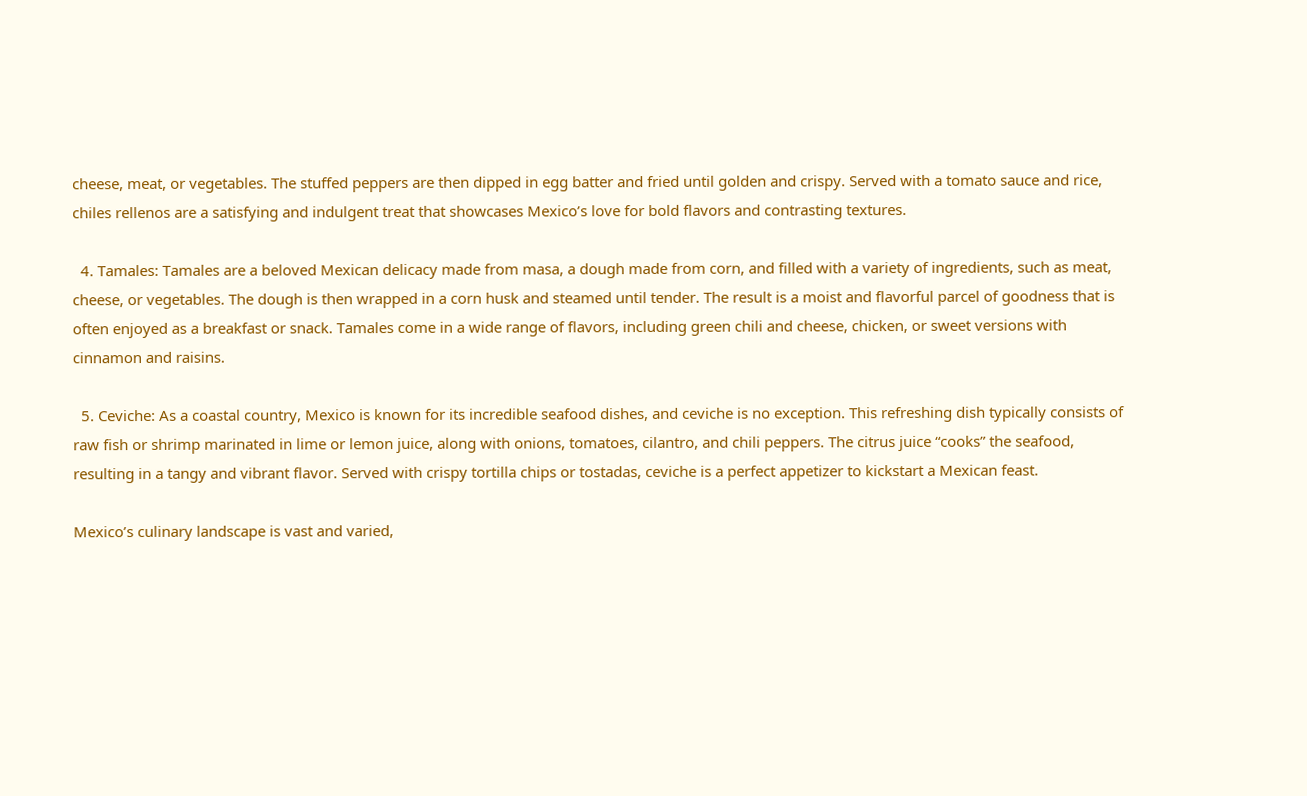cheese, meat, or vegetables. The stuffed peppers are then dipped in egg batter and fried until golden and crispy. Served with a tomato sauce and rice, chiles rellenos are a satisfying and indulgent treat that showcases Mexico’s love for bold flavors and contrasting textures.

  4. Tamales: Tamales are a beloved Mexican delicacy made from masa, a dough made from corn, and filled with a variety of ingredients, such as meat, cheese, or vegetables. The dough is then wrapped in a corn husk and steamed until tender. The result is a moist and flavorful parcel of goodness that is often enjoyed as a breakfast or snack. Tamales come in a wide range of flavors, including green chili and cheese, chicken, or sweet versions with cinnamon and raisins.

  5. Ceviche: As a coastal country, Mexico is known for its incredible seafood dishes, and ceviche is no exception. This refreshing dish typically consists of raw fish or shrimp marinated in lime or lemon juice, along with onions, tomatoes, cilantro, and chili peppers. The citrus juice “cooks” the seafood, resulting in a tangy and vibrant flavor. Served with crispy tortilla chips or tostadas, ceviche is a perfect appetizer to kickstart a Mexican feast.

Mexico’s culinary landscape is vast and varied,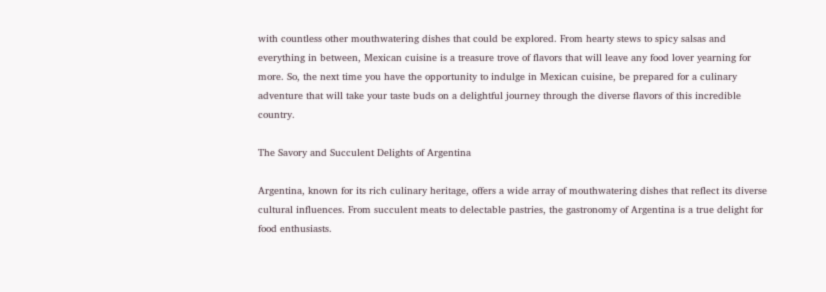with countless other mouthwatering dishes that could be explored. From hearty stews to spicy salsas and everything in between, Mexican cuisine is a treasure trove of flavors that will leave any food lover yearning for more. So, the next time you have the opportunity to indulge in Mexican cuisine, be prepared for a culinary adventure that will take your taste buds on a delightful journey through the diverse flavors of this incredible country.

The Savory and Succulent Delights of Argentina

Argentina, known for its rich culinary heritage, offers a wide array of mouthwatering dishes that reflect its diverse cultural influences. From succulent meats to delectable pastries, the gastronomy of Argentina is a true delight for food enthusiasts.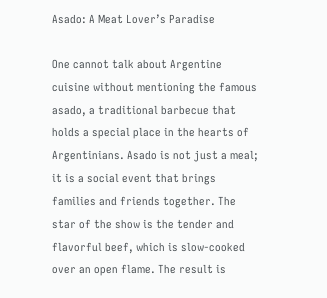Asado: A Meat Lover’s Paradise

One cannot talk about Argentine cuisine without mentioning the famous asado, a traditional barbecue that holds a special place in the hearts of Argentinians. Asado is not just a meal; it is a social event that brings families and friends together. The star of the show is the tender and flavorful beef, which is slow-cooked over an open flame. The result is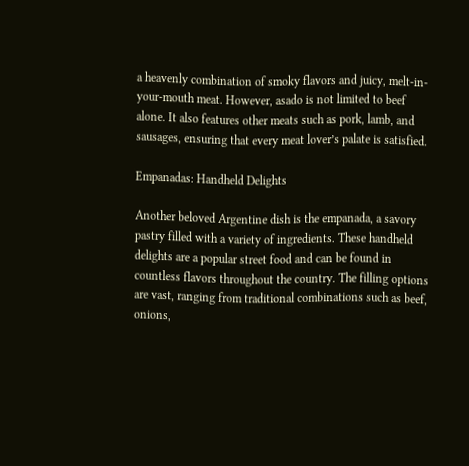a heavenly combination of smoky flavors and juicy, melt-in-your-mouth meat. However, asado is not limited to beef alone. It also features other meats such as pork, lamb, and sausages, ensuring that every meat lover’s palate is satisfied.

Empanadas: Handheld Delights

Another beloved Argentine dish is the empanada, a savory pastry filled with a variety of ingredients. These handheld delights are a popular street food and can be found in countless flavors throughout the country. The filling options are vast, ranging from traditional combinations such as beef, onions,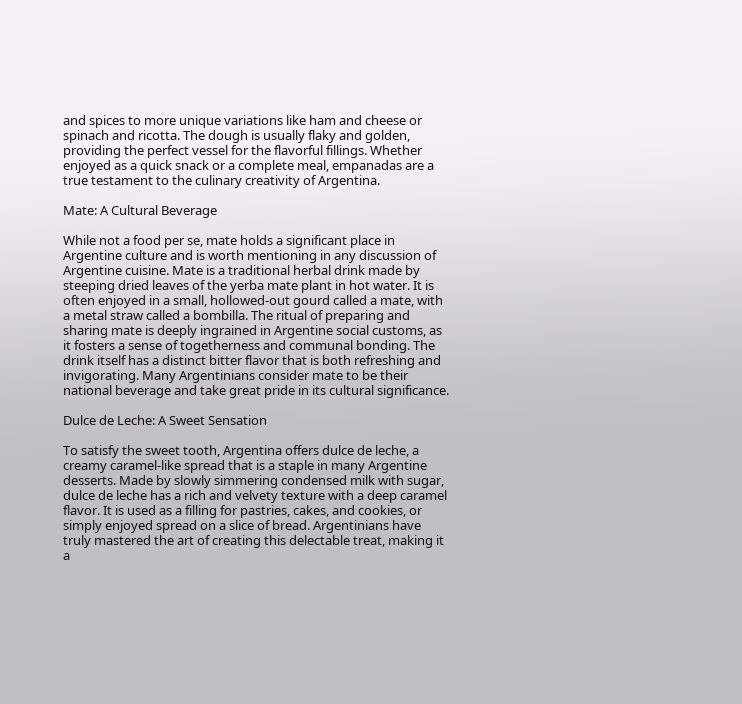and spices to more unique variations like ham and cheese or spinach and ricotta. The dough is usually flaky and golden, providing the perfect vessel for the flavorful fillings. Whether enjoyed as a quick snack or a complete meal, empanadas are a true testament to the culinary creativity of Argentina.

Mate: A Cultural Beverage

While not a food per se, mate holds a significant place in Argentine culture and is worth mentioning in any discussion of Argentine cuisine. Mate is a traditional herbal drink made by steeping dried leaves of the yerba mate plant in hot water. It is often enjoyed in a small, hollowed-out gourd called a mate, with a metal straw called a bombilla. The ritual of preparing and sharing mate is deeply ingrained in Argentine social customs, as it fosters a sense of togetherness and communal bonding. The drink itself has a distinct bitter flavor that is both refreshing and invigorating. Many Argentinians consider mate to be their national beverage and take great pride in its cultural significance.

Dulce de Leche: A Sweet Sensation

To satisfy the sweet tooth, Argentina offers dulce de leche, a creamy caramel-like spread that is a staple in many Argentine desserts. Made by slowly simmering condensed milk with sugar, dulce de leche has a rich and velvety texture with a deep caramel flavor. It is used as a filling for pastries, cakes, and cookies, or simply enjoyed spread on a slice of bread. Argentinians have truly mastered the art of creating this delectable treat, making it a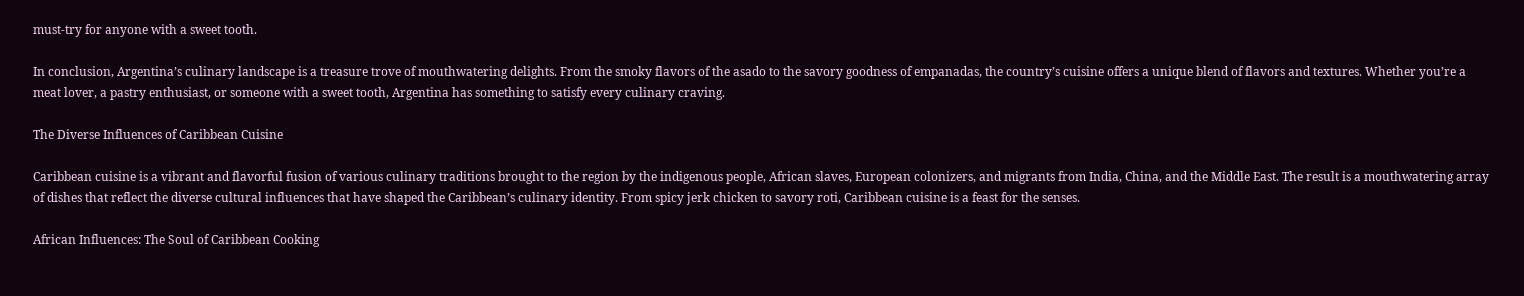must-try for anyone with a sweet tooth.

In conclusion, Argentina’s culinary landscape is a treasure trove of mouthwatering delights. From the smoky flavors of the asado to the savory goodness of empanadas, the country’s cuisine offers a unique blend of flavors and textures. Whether you’re a meat lover, a pastry enthusiast, or someone with a sweet tooth, Argentina has something to satisfy every culinary craving.

The Diverse Influences of Caribbean Cuisine

Caribbean cuisine is a vibrant and flavorful fusion of various culinary traditions brought to the region by the indigenous people, African slaves, European colonizers, and migrants from India, China, and the Middle East. The result is a mouthwatering array of dishes that reflect the diverse cultural influences that have shaped the Caribbean’s culinary identity. From spicy jerk chicken to savory roti, Caribbean cuisine is a feast for the senses.

African Influences: The Soul of Caribbean Cooking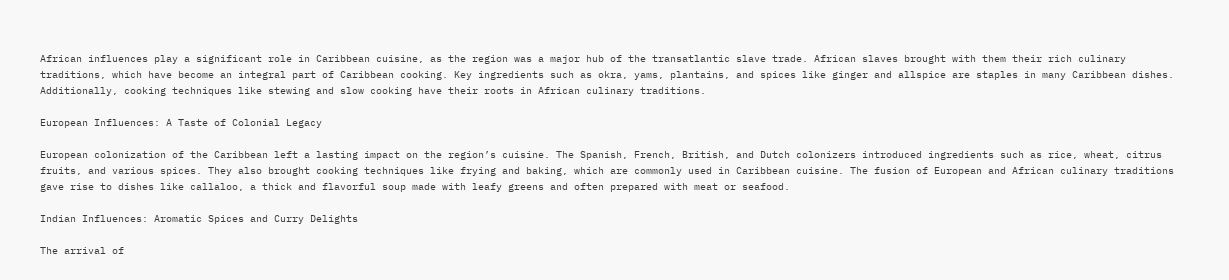African influences play a significant role in Caribbean cuisine, as the region was a major hub of the transatlantic slave trade. African slaves brought with them their rich culinary traditions, which have become an integral part of Caribbean cooking. Key ingredients such as okra, yams, plantains, and spices like ginger and allspice are staples in many Caribbean dishes. Additionally, cooking techniques like stewing and slow cooking have their roots in African culinary traditions.

European Influences: A Taste of Colonial Legacy

European colonization of the Caribbean left a lasting impact on the region’s cuisine. The Spanish, French, British, and Dutch colonizers introduced ingredients such as rice, wheat, citrus fruits, and various spices. They also brought cooking techniques like frying and baking, which are commonly used in Caribbean cuisine. The fusion of European and African culinary traditions gave rise to dishes like callaloo, a thick and flavorful soup made with leafy greens and often prepared with meat or seafood.

Indian Influences: Aromatic Spices and Curry Delights

The arrival of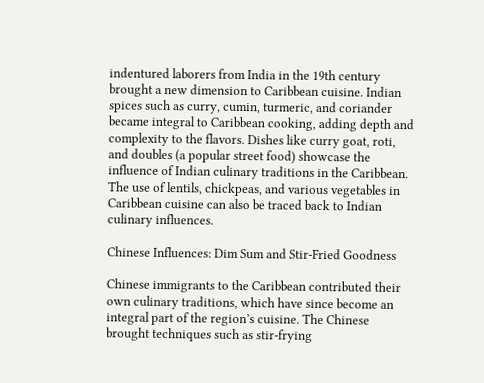indentured laborers from India in the 19th century brought a new dimension to Caribbean cuisine. Indian spices such as curry, cumin, turmeric, and coriander became integral to Caribbean cooking, adding depth and complexity to the flavors. Dishes like curry goat, roti, and doubles (a popular street food) showcase the influence of Indian culinary traditions in the Caribbean. The use of lentils, chickpeas, and various vegetables in Caribbean cuisine can also be traced back to Indian culinary influences.

Chinese Influences: Dim Sum and Stir-Fried Goodness

Chinese immigrants to the Caribbean contributed their own culinary traditions, which have since become an integral part of the region’s cuisine. The Chinese brought techniques such as stir-frying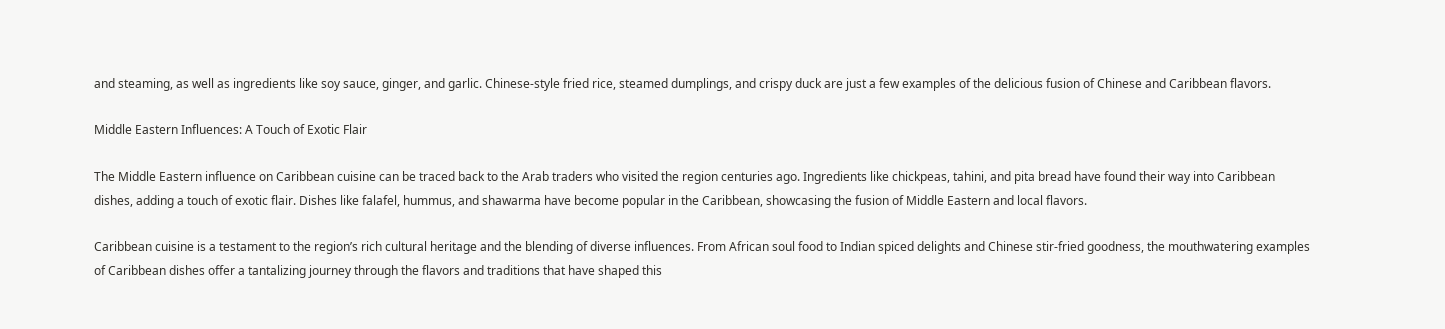and steaming, as well as ingredients like soy sauce, ginger, and garlic. Chinese-style fried rice, steamed dumplings, and crispy duck are just a few examples of the delicious fusion of Chinese and Caribbean flavors.

Middle Eastern Influences: A Touch of Exotic Flair

The Middle Eastern influence on Caribbean cuisine can be traced back to the Arab traders who visited the region centuries ago. Ingredients like chickpeas, tahini, and pita bread have found their way into Caribbean dishes, adding a touch of exotic flair. Dishes like falafel, hummus, and shawarma have become popular in the Caribbean, showcasing the fusion of Middle Eastern and local flavors.

Caribbean cuisine is a testament to the region’s rich cultural heritage and the blending of diverse influences. From African soul food to Indian spiced delights and Chinese stir-fried goodness, the mouthwatering examples of Caribbean dishes offer a tantalizing journey through the flavors and traditions that have shaped this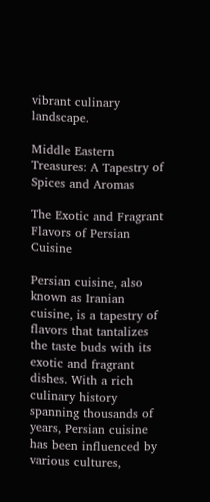vibrant culinary landscape.

Middle Eastern Treasures: A Tapestry of Spices and Aromas

The Exotic and Fragrant Flavors of Persian Cuisine

Persian cuisine, also known as Iranian cuisine, is a tapestry of flavors that tantalizes the taste buds with its exotic and fragrant dishes. With a rich culinary history spanning thousands of years, Persian cuisine has been influenced by various cultures,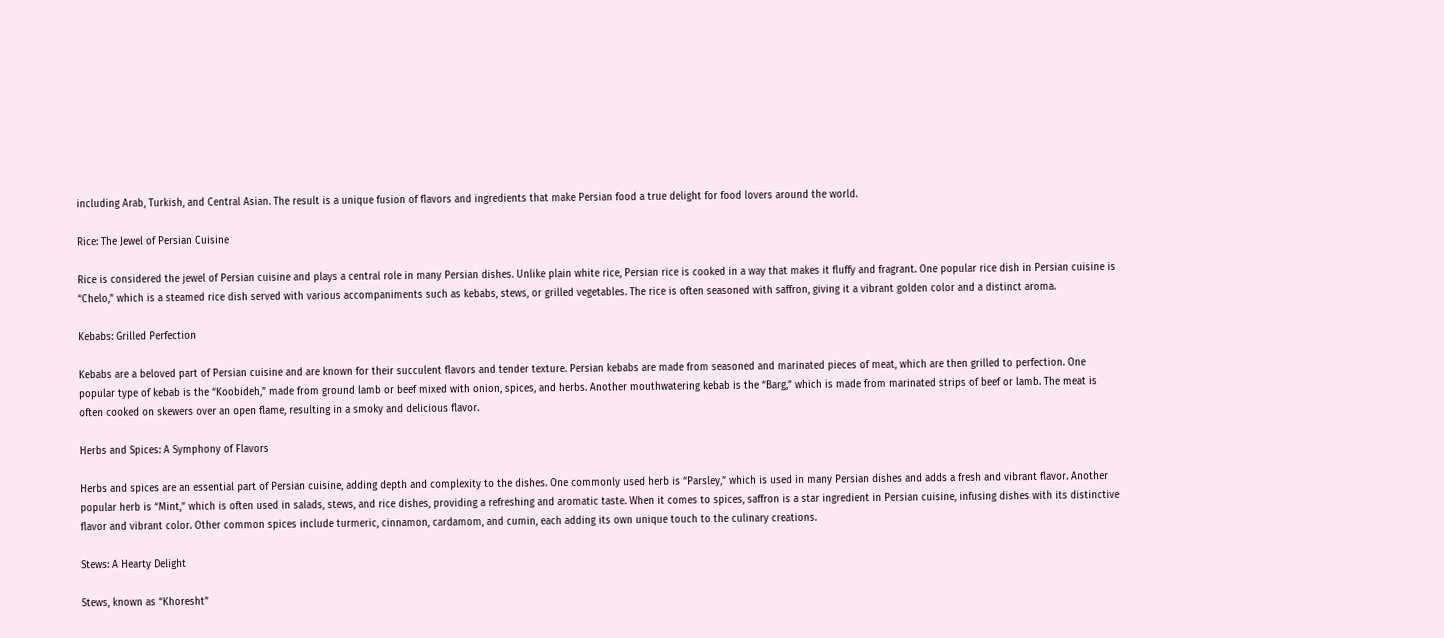including Arab, Turkish, and Central Asian. The result is a unique fusion of flavors and ingredients that make Persian food a true delight for food lovers around the world.

Rice: The Jewel of Persian Cuisine

Rice is considered the jewel of Persian cuisine and plays a central role in many Persian dishes. Unlike plain white rice, Persian rice is cooked in a way that makes it fluffy and fragrant. One popular rice dish in Persian cuisine is “Chelo,” which is a steamed rice dish served with various accompaniments such as kebabs, stews, or grilled vegetables. The rice is often seasoned with saffron, giving it a vibrant golden color and a distinct aroma.

Kebabs: Grilled Perfection

Kebabs are a beloved part of Persian cuisine and are known for their succulent flavors and tender texture. Persian kebabs are made from seasoned and marinated pieces of meat, which are then grilled to perfection. One popular type of kebab is the “Koobideh,” made from ground lamb or beef mixed with onion, spices, and herbs. Another mouthwatering kebab is the “Barg,” which is made from marinated strips of beef or lamb. The meat is often cooked on skewers over an open flame, resulting in a smoky and delicious flavor.

Herbs and Spices: A Symphony of Flavors

Herbs and spices are an essential part of Persian cuisine, adding depth and complexity to the dishes. One commonly used herb is “Parsley,” which is used in many Persian dishes and adds a fresh and vibrant flavor. Another popular herb is “Mint,” which is often used in salads, stews, and rice dishes, providing a refreshing and aromatic taste. When it comes to spices, saffron is a star ingredient in Persian cuisine, infusing dishes with its distinctive flavor and vibrant color. Other common spices include turmeric, cinnamon, cardamom, and cumin, each adding its own unique touch to the culinary creations.

Stews: A Hearty Delight

Stews, known as “Khoresht”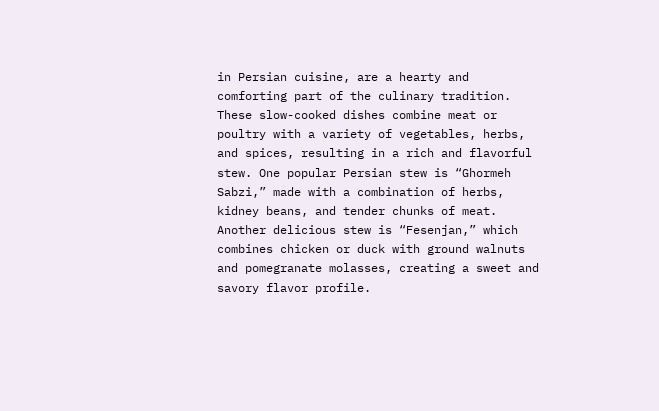in Persian cuisine, are a hearty and comforting part of the culinary tradition. These slow-cooked dishes combine meat or poultry with a variety of vegetables, herbs, and spices, resulting in a rich and flavorful stew. One popular Persian stew is “Ghormeh Sabzi,” made with a combination of herbs, kidney beans, and tender chunks of meat. Another delicious stew is “Fesenjan,” which combines chicken or duck with ground walnuts and pomegranate molasses, creating a sweet and savory flavor profile.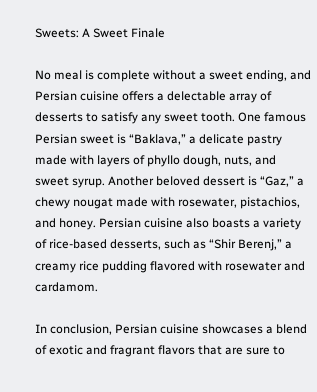Sweets: A Sweet Finale

No meal is complete without a sweet ending, and Persian cuisine offers a delectable array of desserts to satisfy any sweet tooth. One famous Persian sweet is “Baklava,” a delicate pastry made with layers of phyllo dough, nuts, and sweet syrup. Another beloved dessert is “Gaz,” a chewy nougat made with rosewater, pistachios, and honey. Persian cuisine also boasts a variety of rice-based desserts, such as “Shir Berenj,” a creamy rice pudding flavored with rosewater and cardamom.

In conclusion, Persian cuisine showcases a blend of exotic and fragrant flavors that are sure to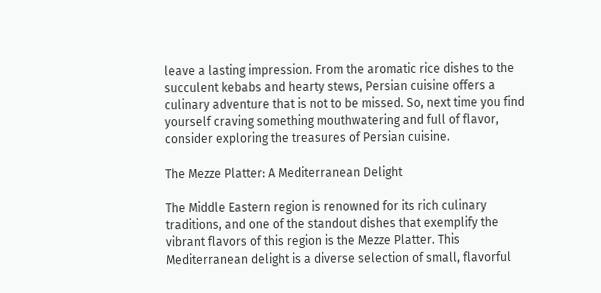leave a lasting impression. From the aromatic rice dishes to the succulent kebabs and hearty stews, Persian cuisine offers a culinary adventure that is not to be missed. So, next time you find yourself craving something mouthwatering and full of flavor, consider exploring the treasures of Persian cuisine.

The Mezze Platter: A Mediterranean Delight

The Middle Eastern region is renowned for its rich culinary traditions, and one of the standout dishes that exemplify the vibrant flavors of this region is the Mezze Platter. This Mediterranean delight is a diverse selection of small, flavorful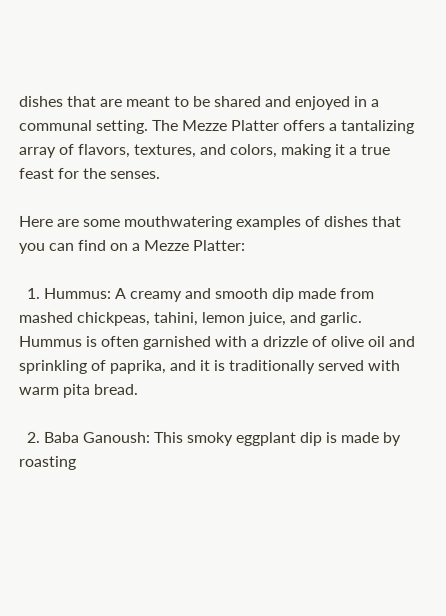dishes that are meant to be shared and enjoyed in a communal setting. The Mezze Platter offers a tantalizing array of flavors, textures, and colors, making it a true feast for the senses.

Here are some mouthwatering examples of dishes that you can find on a Mezze Platter:

  1. Hummus: A creamy and smooth dip made from mashed chickpeas, tahini, lemon juice, and garlic. Hummus is often garnished with a drizzle of olive oil and sprinkling of paprika, and it is traditionally served with warm pita bread.

  2. Baba Ganoush: This smoky eggplant dip is made by roasting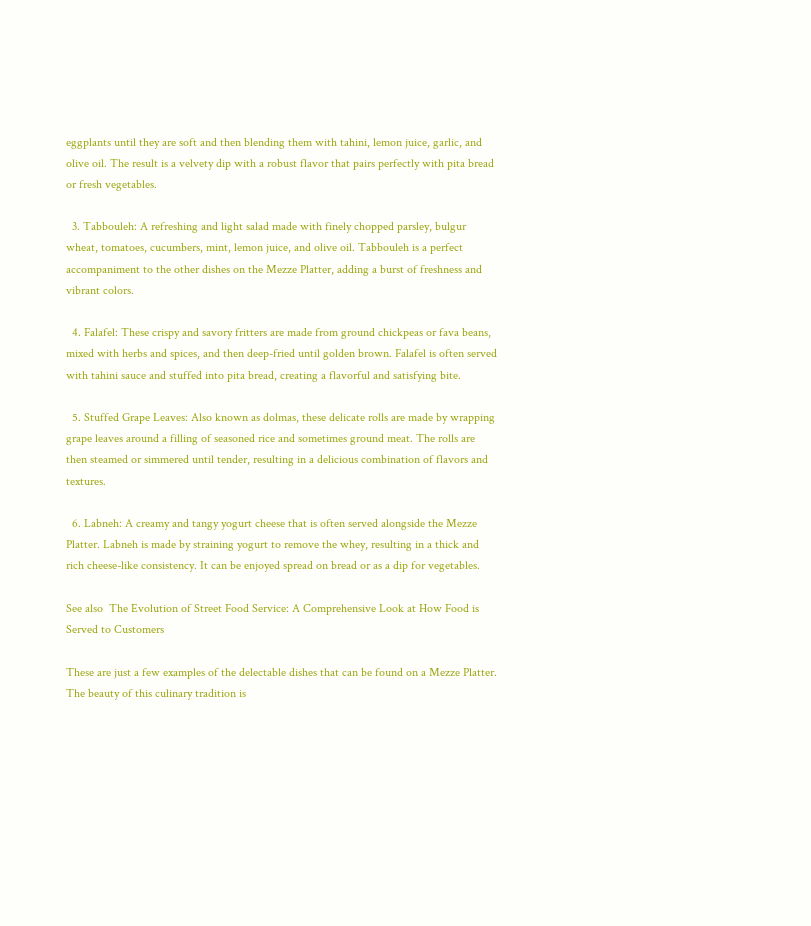eggplants until they are soft and then blending them with tahini, lemon juice, garlic, and olive oil. The result is a velvety dip with a robust flavor that pairs perfectly with pita bread or fresh vegetables.

  3. Tabbouleh: A refreshing and light salad made with finely chopped parsley, bulgur wheat, tomatoes, cucumbers, mint, lemon juice, and olive oil. Tabbouleh is a perfect accompaniment to the other dishes on the Mezze Platter, adding a burst of freshness and vibrant colors.

  4. Falafel: These crispy and savory fritters are made from ground chickpeas or fava beans, mixed with herbs and spices, and then deep-fried until golden brown. Falafel is often served with tahini sauce and stuffed into pita bread, creating a flavorful and satisfying bite.

  5. Stuffed Grape Leaves: Also known as dolmas, these delicate rolls are made by wrapping grape leaves around a filling of seasoned rice and sometimes ground meat. The rolls are then steamed or simmered until tender, resulting in a delicious combination of flavors and textures.

  6. Labneh: A creamy and tangy yogurt cheese that is often served alongside the Mezze Platter. Labneh is made by straining yogurt to remove the whey, resulting in a thick and rich cheese-like consistency. It can be enjoyed spread on bread or as a dip for vegetables.

See also  The Evolution of Street Food Service: A Comprehensive Look at How Food is Served to Customers

These are just a few examples of the delectable dishes that can be found on a Mezze Platter. The beauty of this culinary tradition is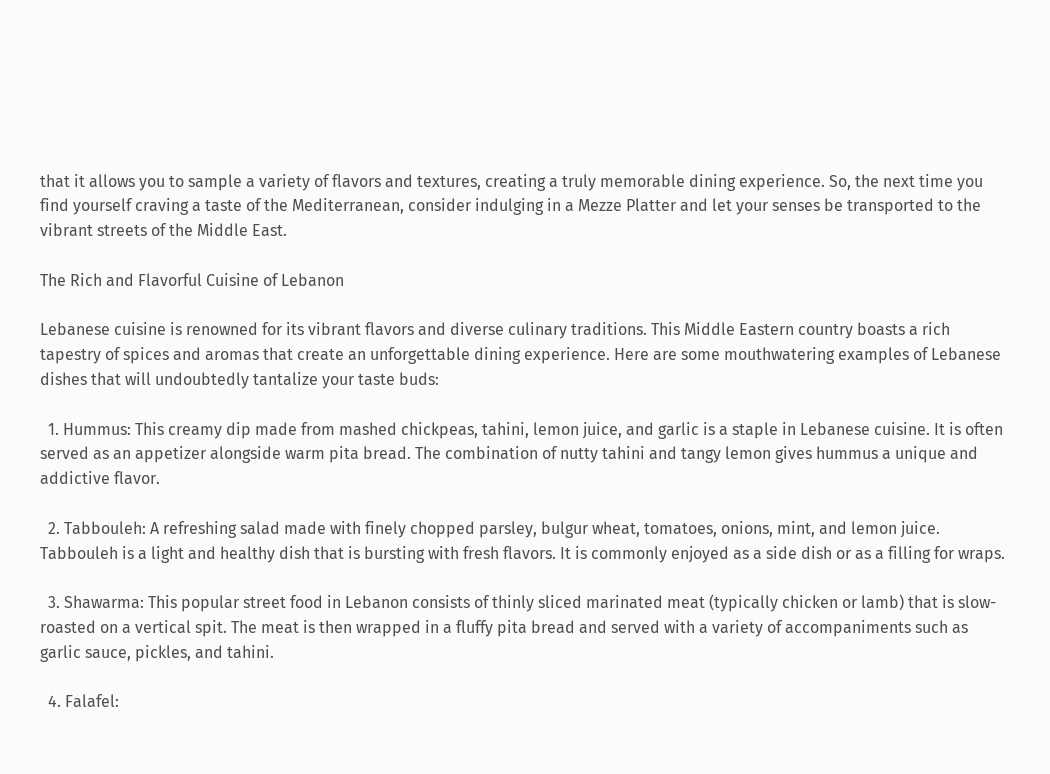that it allows you to sample a variety of flavors and textures, creating a truly memorable dining experience. So, the next time you find yourself craving a taste of the Mediterranean, consider indulging in a Mezze Platter and let your senses be transported to the vibrant streets of the Middle East.

The Rich and Flavorful Cuisine of Lebanon

Lebanese cuisine is renowned for its vibrant flavors and diverse culinary traditions. This Middle Eastern country boasts a rich tapestry of spices and aromas that create an unforgettable dining experience. Here are some mouthwatering examples of Lebanese dishes that will undoubtedly tantalize your taste buds:

  1. Hummus: This creamy dip made from mashed chickpeas, tahini, lemon juice, and garlic is a staple in Lebanese cuisine. It is often served as an appetizer alongside warm pita bread. The combination of nutty tahini and tangy lemon gives hummus a unique and addictive flavor.

  2. Tabbouleh: A refreshing salad made with finely chopped parsley, bulgur wheat, tomatoes, onions, mint, and lemon juice. Tabbouleh is a light and healthy dish that is bursting with fresh flavors. It is commonly enjoyed as a side dish or as a filling for wraps.

  3. Shawarma: This popular street food in Lebanon consists of thinly sliced marinated meat (typically chicken or lamb) that is slow-roasted on a vertical spit. The meat is then wrapped in a fluffy pita bread and served with a variety of accompaniments such as garlic sauce, pickles, and tahini.

  4. Falafel: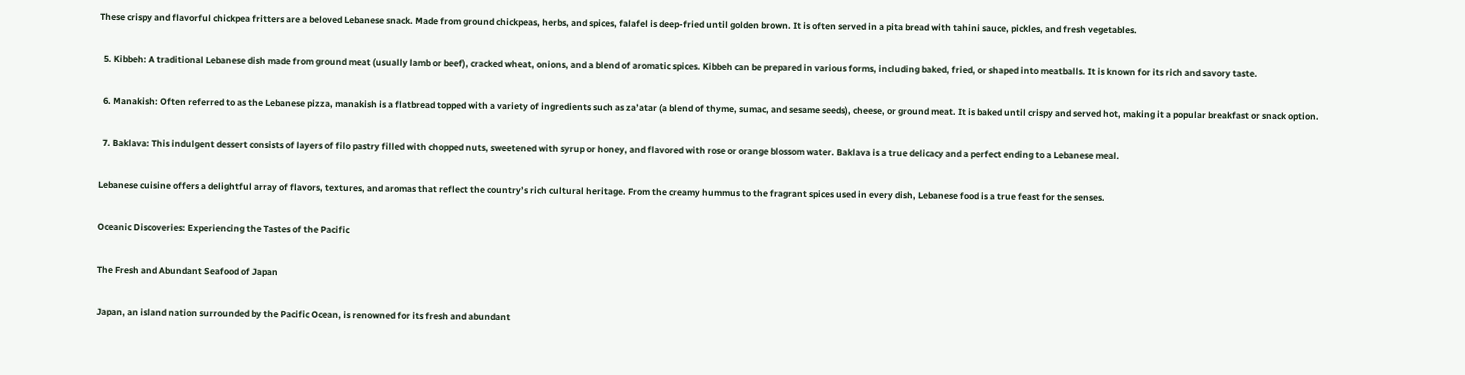These crispy and flavorful chickpea fritters are a beloved Lebanese snack. Made from ground chickpeas, herbs, and spices, falafel is deep-fried until golden brown. It is often served in a pita bread with tahini sauce, pickles, and fresh vegetables.

  5. Kibbeh: A traditional Lebanese dish made from ground meat (usually lamb or beef), cracked wheat, onions, and a blend of aromatic spices. Kibbeh can be prepared in various forms, including baked, fried, or shaped into meatballs. It is known for its rich and savory taste.

  6. Manakish: Often referred to as the Lebanese pizza, manakish is a flatbread topped with a variety of ingredients such as za’atar (a blend of thyme, sumac, and sesame seeds), cheese, or ground meat. It is baked until crispy and served hot, making it a popular breakfast or snack option.

  7. Baklava: This indulgent dessert consists of layers of filo pastry filled with chopped nuts, sweetened with syrup or honey, and flavored with rose or orange blossom water. Baklava is a true delicacy and a perfect ending to a Lebanese meal.

Lebanese cuisine offers a delightful array of flavors, textures, and aromas that reflect the country’s rich cultural heritage. From the creamy hummus to the fragrant spices used in every dish, Lebanese food is a true feast for the senses.

Oceanic Discoveries: Experiencing the Tastes of the Pacific

The Fresh and Abundant Seafood of Japan

Japan, an island nation surrounded by the Pacific Ocean, is renowned for its fresh and abundant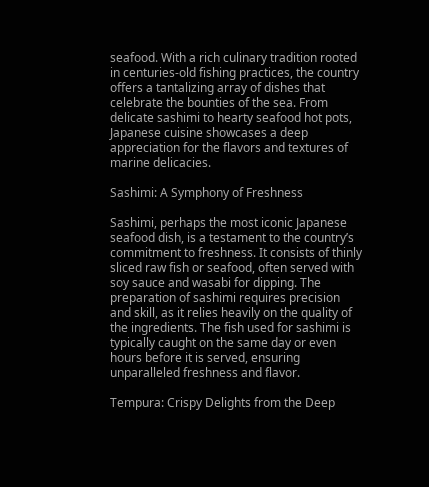seafood. With a rich culinary tradition rooted in centuries-old fishing practices, the country offers a tantalizing array of dishes that celebrate the bounties of the sea. From delicate sashimi to hearty seafood hot pots, Japanese cuisine showcases a deep appreciation for the flavors and textures of marine delicacies.

Sashimi: A Symphony of Freshness

Sashimi, perhaps the most iconic Japanese seafood dish, is a testament to the country’s commitment to freshness. It consists of thinly sliced raw fish or seafood, often served with soy sauce and wasabi for dipping. The preparation of sashimi requires precision and skill, as it relies heavily on the quality of the ingredients. The fish used for sashimi is typically caught on the same day or even hours before it is served, ensuring unparalleled freshness and flavor.

Tempura: Crispy Delights from the Deep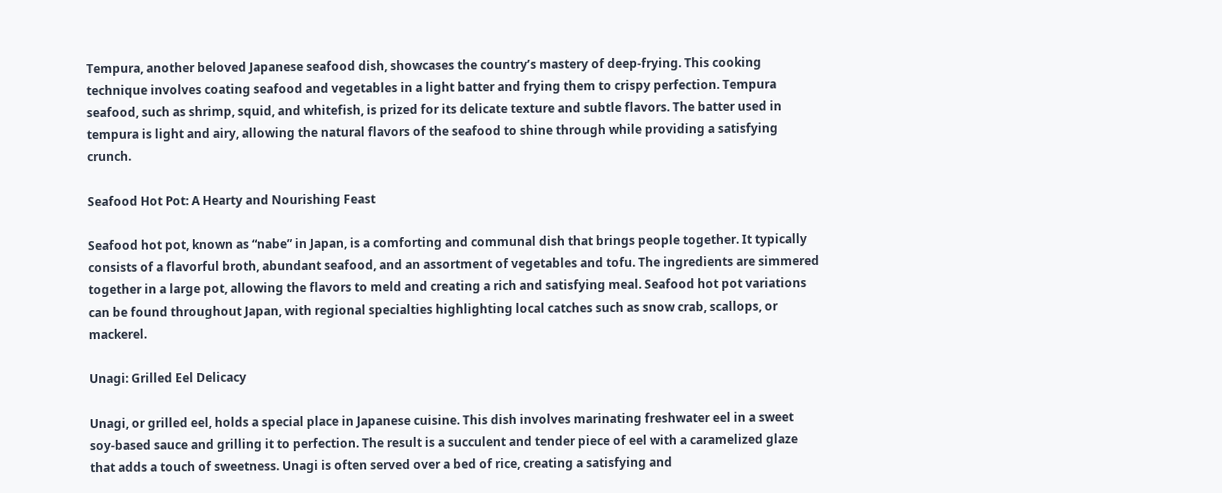Tempura, another beloved Japanese seafood dish, showcases the country’s mastery of deep-frying. This cooking technique involves coating seafood and vegetables in a light batter and frying them to crispy perfection. Tempura seafood, such as shrimp, squid, and whitefish, is prized for its delicate texture and subtle flavors. The batter used in tempura is light and airy, allowing the natural flavors of the seafood to shine through while providing a satisfying crunch.

Seafood Hot Pot: A Hearty and Nourishing Feast

Seafood hot pot, known as “nabe” in Japan, is a comforting and communal dish that brings people together. It typically consists of a flavorful broth, abundant seafood, and an assortment of vegetables and tofu. The ingredients are simmered together in a large pot, allowing the flavors to meld and creating a rich and satisfying meal. Seafood hot pot variations can be found throughout Japan, with regional specialties highlighting local catches such as snow crab, scallops, or mackerel.

Unagi: Grilled Eel Delicacy

Unagi, or grilled eel, holds a special place in Japanese cuisine. This dish involves marinating freshwater eel in a sweet soy-based sauce and grilling it to perfection. The result is a succulent and tender piece of eel with a caramelized glaze that adds a touch of sweetness. Unagi is often served over a bed of rice, creating a satisfying and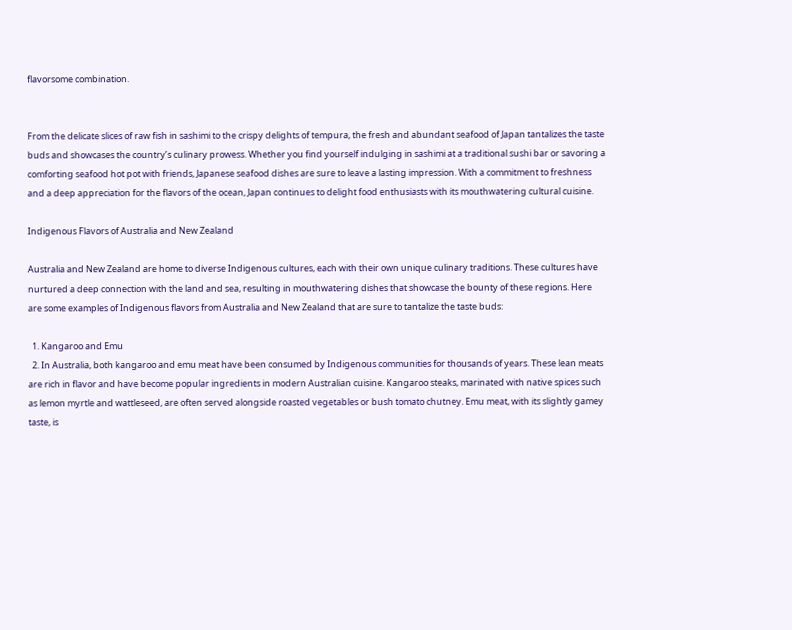flavorsome combination.


From the delicate slices of raw fish in sashimi to the crispy delights of tempura, the fresh and abundant seafood of Japan tantalizes the taste buds and showcases the country’s culinary prowess. Whether you find yourself indulging in sashimi at a traditional sushi bar or savoring a comforting seafood hot pot with friends, Japanese seafood dishes are sure to leave a lasting impression. With a commitment to freshness and a deep appreciation for the flavors of the ocean, Japan continues to delight food enthusiasts with its mouthwatering cultural cuisine.

Indigenous Flavors of Australia and New Zealand

Australia and New Zealand are home to diverse Indigenous cultures, each with their own unique culinary traditions. These cultures have nurtured a deep connection with the land and sea, resulting in mouthwatering dishes that showcase the bounty of these regions. Here are some examples of Indigenous flavors from Australia and New Zealand that are sure to tantalize the taste buds:

  1. Kangaroo and Emu
  2. In Australia, both kangaroo and emu meat have been consumed by Indigenous communities for thousands of years. These lean meats are rich in flavor and have become popular ingredients in modern Australian cuisine. Kangaroo steaks, marinated with native spices such as lemon myrtle and wattleseed, are often served alongside roasted vegetables or bush tomato chutney. Emu meat, with its slightly gamey taste, is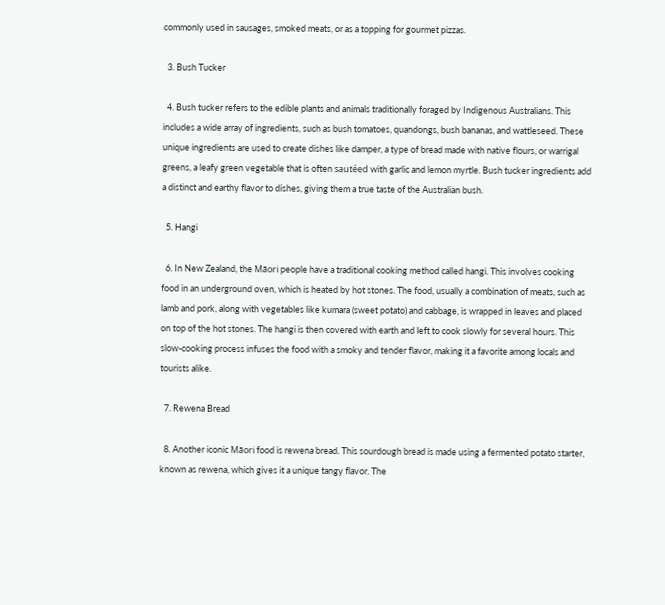commonly used in sausages, smoked meats, or as a topping for gourmet pizzas.

  3. Bush Tucker

  4. Bush tucker refers to the edible plants and animals traditionally foraged by Indigenous Australians. This includes a wide array of ingredients, such as bush tomatoes, quandongs, bush bananas, and wattleseed. These unique ingredients are used to create dishes like damper, a type of bread made with native flours, or warrigal greens, a leafy green vegetable that is often sautéed with garlic and lemon myrtle. Bush tucker ingredients add a distinct and earthy flavor to dishes, giving them a true taste of the Australian bush.

  5. Hangi

  6. In New Zealand, the Māori people have a traditional cooking method called hangi. This involves cooking food in an underground oven, which is heated by hot stones. The food, usually a combination of meats, such as lamb and pork, along with vegetables like kumara (sweet potato) and cabbage, is wrapped in leaves and placed on top of the hot stones. The hangi is then covered with earth and left to cook slowly for several hours. This slow-cooking process infuses the food with a smoky and tender flavor, making it a favorite among locals and tourists alike.

  7. Rewena Bread

  8. Another iconic Māori food is rewena bread. This sourdough bread is made using a fermented potato starter, known as rewena, which gives it a unique tangy flavor. The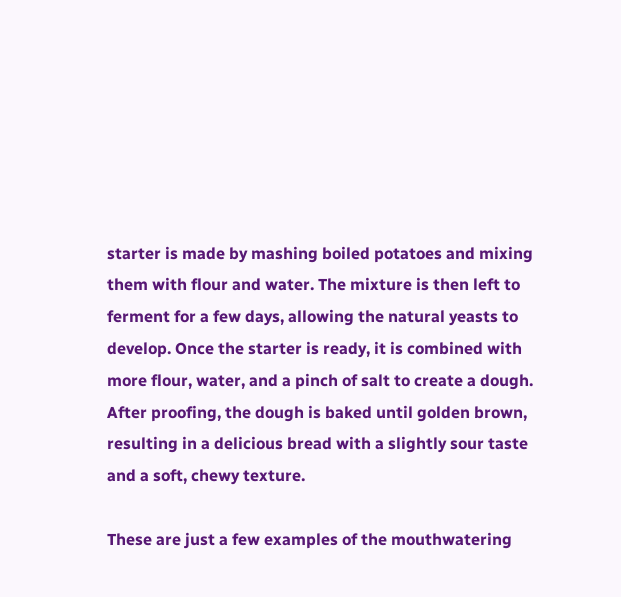starter is made by mashing boiled potatoes and mixing them with flour and water. The mixture is then left to ferment for a few days, allowing the natural yeasts to develop. Once the starter is ready, it is combined with more flour, water, and a pinch of salt to create a dough. After proofing, the dough is baked until golden brown, resulting in a delicious bread with a slightly sour taste and a soft, chewy texture.

These are just a few examples of the mouthwatering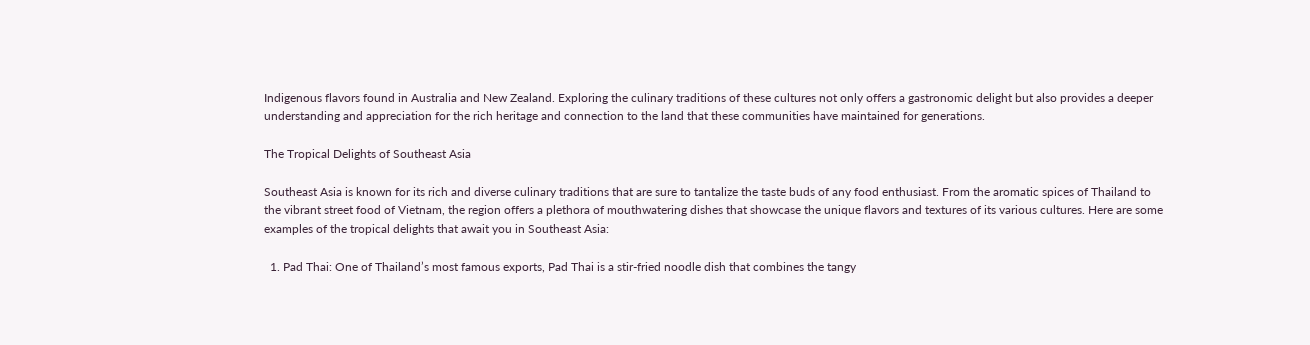Indigenous flavors found in Australia and New Zealand. Exploring the culinary traditions of these cultures not only offers a gastronomic delight but also provides a deeper understanding and appreciation for the rich heritage and connection to the land that these communities have maintained for generations.

The Tropical Delights of Southeast Asia

Southeast Asia is known for its rich and diverse culinary traditions that are sure to tantalize the taste buds of any food enthusiast. From the aromatic spices of Thailand to the vibrant street food of Vietnam, the region offers a plethora of mouthwatering dishes that showcase the unique flavors and textures of its various cultures. Here are some examples of the tropical delights that await you in Southeast Asia:

  1. Pad Thai: One of Thailand’s most famous exports, Pad Thai is a stir-fried noodle dish that combines the tangy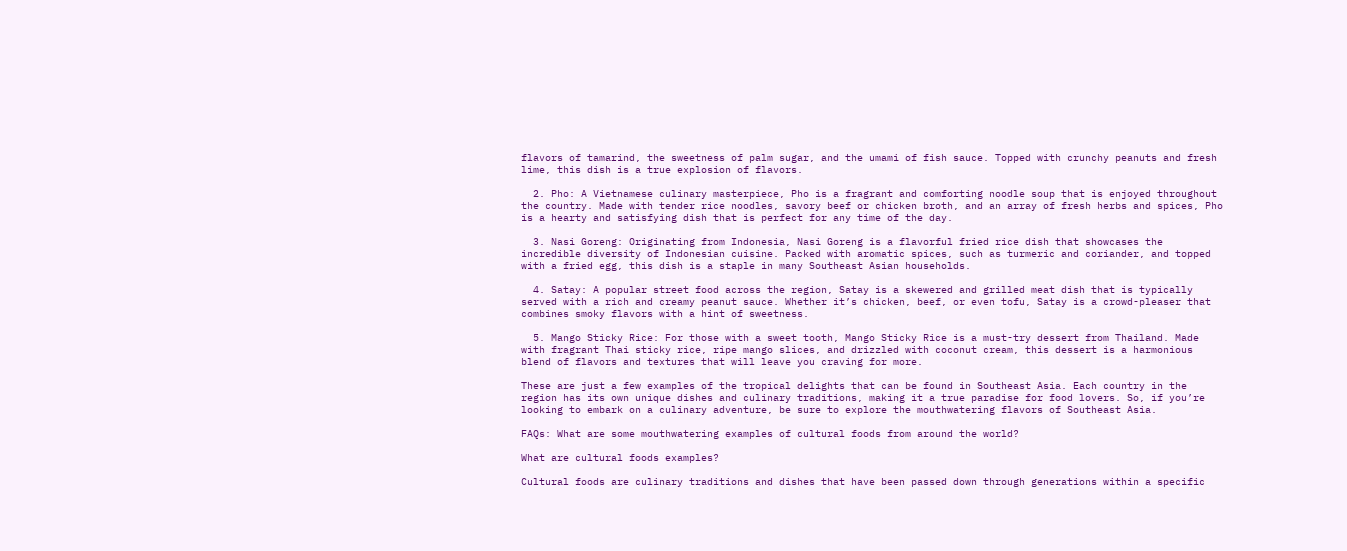flavors of tamarind, the sweetness of palm sugar, and the umami of fish sauce. Topped with crunchy peanuts and fresh lime, this dish is a true explosion of flavors.

  2. Pho: A Vietnamese culinary masterpiece, Pho is a fragrant and comforting noodle soup that is enjoyed throughout the country. Made with tender rice noodles, savory beef or chicken broth, and an array of fresh herbs and spices, Pho is a hearty and satisfying dish that is perfect for any time of the day.

  3. Nasi Goreng: Originating from Indonesia, Nasi Goreng is a flavorful fried rice dish that showcases the incredible diversity of Indonesian cuisine. Packed with aromatic spices, such as turmeric and coriander, and topped with a fried egg, this dish is a staple in many Southeast Asian households.

  4. Satay: A popular street food across the region, Satay is a skewered and grilled meat dish that is typically served with a rich and creamy peanut sauce. Whether it’s chicken, beef, or even tofu, Satay is a crowd-pleaser that combines smoky flavors with a hint of sweetness.

  5. Mango Sticky Rice: For those with a sweet tooth, Mango Sticky Rice is a must-try dessert from Thailand. Made with fragrant Thai sticky rice, ripe mango slices, and drizzled with coconut cream, this dessert is a harmonious blend of flavors and textures that will leave you craving for more.

These are just a few examples of the tropical delights that can be found in Southeast Asia. Each country in the region has its own unique dishes and culinary traditions, making it a true paradise for food lovers. So, if you’re looking to embark on a culinary adventure, be sure to explore the mouthwatering flavors of Southeast Asia.

FAQs: What are some mouthwatering examples of cultural foods from around the world?

What are cultural foods examples?

Cultural foods are culinary traditions and dishes that have been passed down through generations within a specific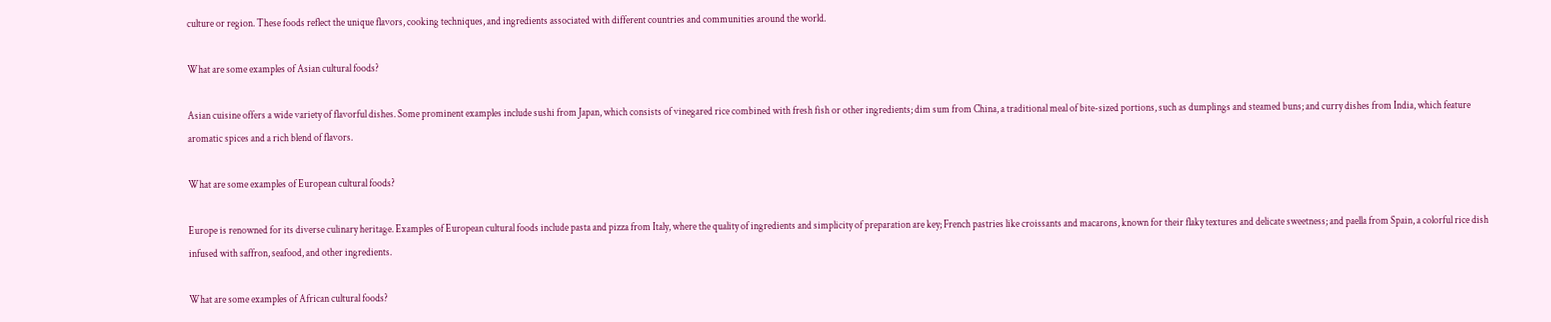culture or region. These foods reflect the unique flavors, cooking techniques, and ingredients associated with different countries and communities around the world.

What are some examples of Asian cultural foods?

Asian cuisine offers a wide variety of flavorful dishes. Some prominent examples include sushi from Japan, which consists of vinegared rice combined with fresh fish or other ingredients; dim sum from China, a traditional meal of bite-sized portions, such as dumplings and steamed buns; and curry dishes from India, which feature aromatic spices and a rich blend of flavors.

What are some examples of European cultural foods?

Europe is renowned for its diverse culinary heritage. Examples of European cultural foods include pasta and pizza from Italy, where the quality of ingredients and simplicity of preparation are key; French pastries like croissants and macarons, known for their flaky textures and delicate sweetness; and paella from Spain, a colorful rice dish infused with saffron, seafood, and other ingredients.

What are some examples of African cultural foods?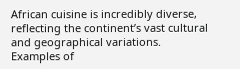African cuisine is incredibly diverse, reflecting the continent’s vast cultural and geographical variations. Examples of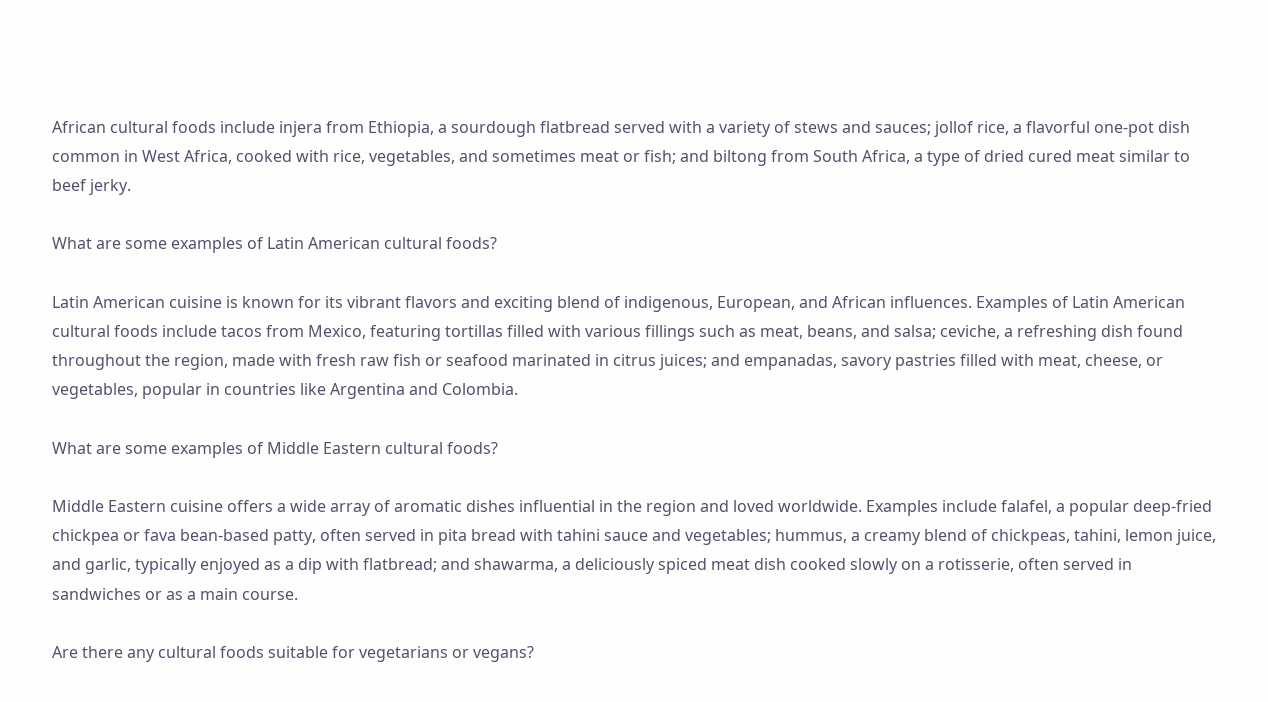African cultural foods include injera from Ethiopia, a sourdough flatbread served with a variety of stews and sauces; jollof rice, a flavorful one-pot dish common in West Africa, cooked with rice, vegetables, and sometimes meat or fish; and biltong from South Africa, a type of dried cured meat similar to beef jerky.

What are some examples of Latin American cultural foods?

Latin American cuisine is known for its vibrant flavors and exciting blend of indigenous, European, and African influences. Examples of Latin American cultural foods include tacos from Mexico, featuring tortillas filled with various fillings such as meat, beans, and salsa; ceviche, a refreshing dish found throughout the region, made with fresh raw fish or seafood marinated in citrus juices; and empanadas, savory pastries filled with meat, cheese, or vegetables, popular in countries like Argentina and Colombia.

What are some examples of Middle Eastern cultural foods?

Middle Eastern cuisine offers a wide array of aromatic dishes influential in the region and loved worldwide. Examples include falafel, a popular deep-fried chickpea or fava bean-based patty, often served in pita bread with tahini sauce and vegetables; hummus, a creamy blend of chickpeas, tahini, lemon juice, and garlic, typically enjoyed as a dip with flatbread; and shawarma, a deliciously spiced meat dish cooked slowly on a rotisserie, often served in sandwiches or as a main course.

Are there any cultural foods suitable for vegetarians or vegans?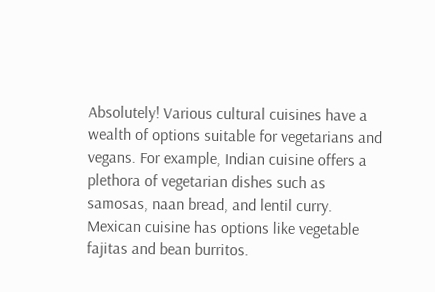Absolutely! Various cultural cuisines have a wealth of options suitable for vegetarians and vegans. For example, Indian cuisine offers a plethora of vegetarian dishes such as samosas, naan bread, and lentil curry. Mexican cuisine has options like vegetable fajitas and bean burritos.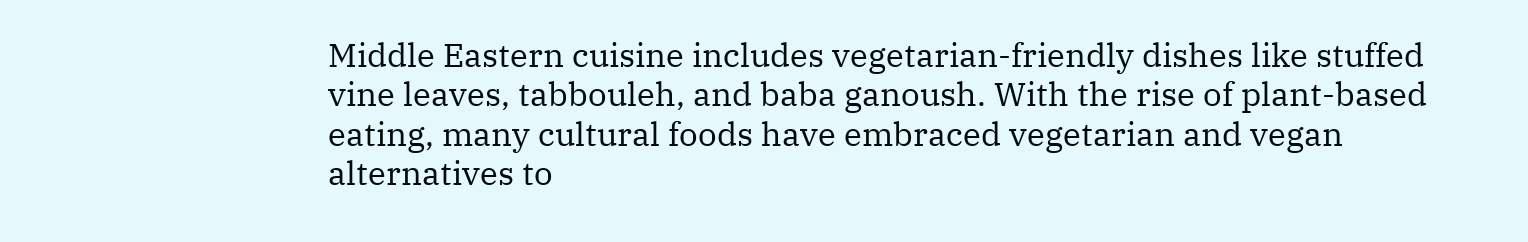Middle Eastern cuisine includes vegetarian-friendly dishes like stuffed vine leaves, tabbouleh, and baba ganoush. With the rise of plant-based eating, many cultural foods have embraced vegetarian and vegan alternatives to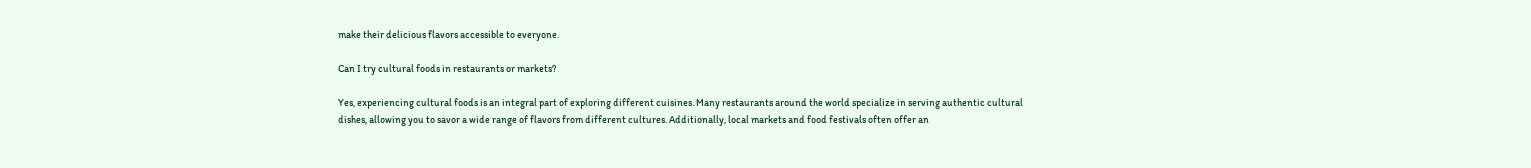make their delicious flavors accessible to everyone.

Can I try cultural foods in restaurants or markets?

Yes, experiencing cultural foods is an integral part of exploring different cuisines. Many restaurants around the world specialize in serving authentic cultural dishes, allowing you to savor a wide range of flavors from different cultures. Additionally, local markets and food festivals often offer an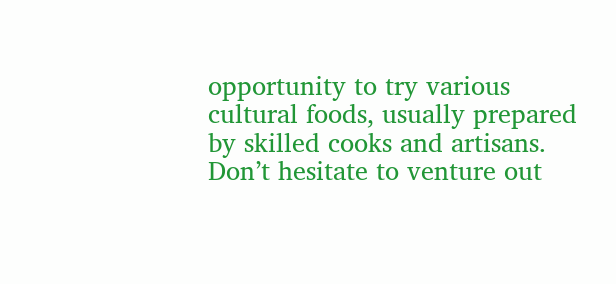opportunity to try various cultural foods, usually prepared by skilled cooks and artisans. Don’t hesitate to venture out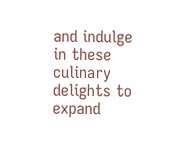and indulge in these culinary delights to expand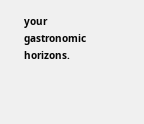your gastronomic horizons.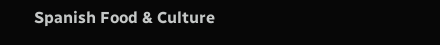Spanish Food & Culture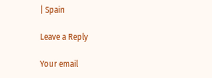| Spain

Leave a Reply

Your email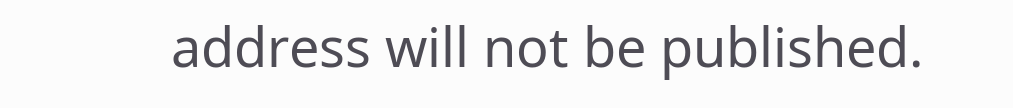address will not be published.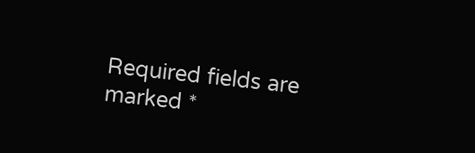Required fields are marked *